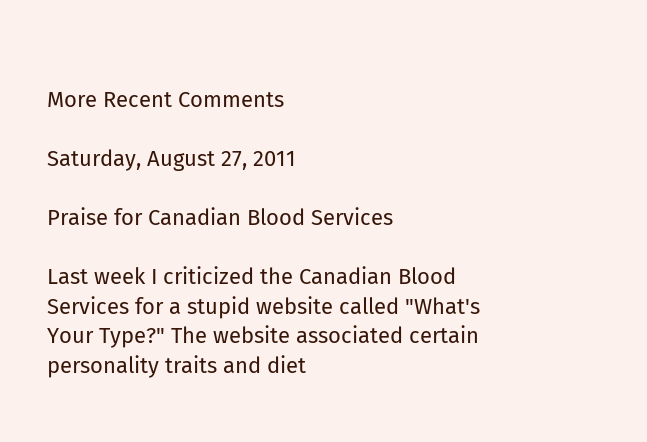More Recent Comments

Saturday, August 27, 2011

Praise for Canadian Blood Services

Last week I criticized the Canadian Blood Services for a stupid website called "What's Your Type?" The website associated certain personality traits and diet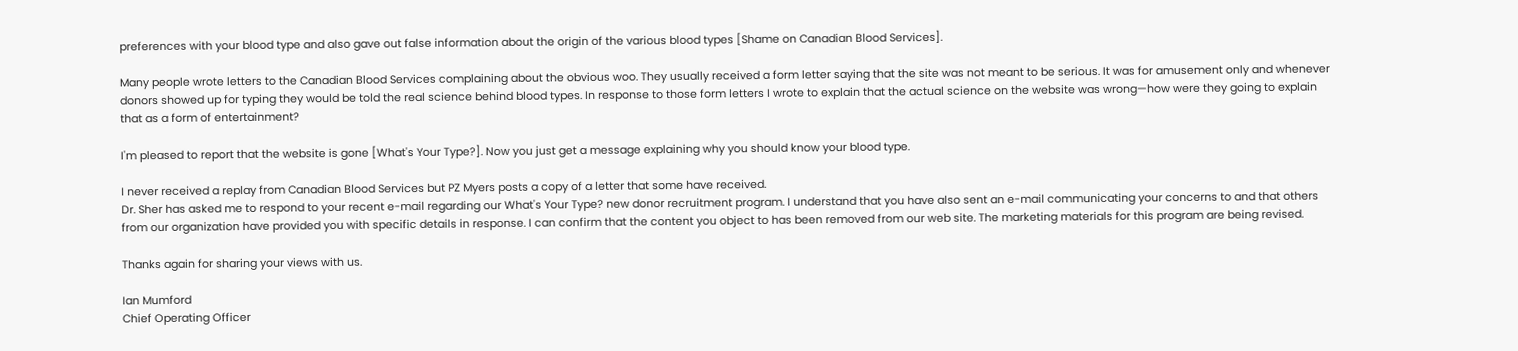preferences with your blood type and also gave out false information about the origin of the various blood types [Shame on Canadian Blood Services].

Many people wrote letters to the Canadian Blood Services complaining about the obvious woo. They usually received a form letter saying that the site was not meant to be serious. It was for amusement only and whenever donors showed up for typing they would be told the real science behind blood types. In response to those form letters I wrote to explain that the actual science on the website was wrong—how were they going to explain that as a form of entertainment?

I'm pleased to report that the website is gone [What's Your Type?]. Now you just get a message explaining why you should know your blood type.

I never received a replay from Canadian Blood Services but PZ Myers posts a copy of a letter that some have received.
Dr. Sher has asked me to respond to your recent e-mail regarding our What's Your Type? new donor recruitment program. I understand that you have also sent an e-mail communicating your concerns to and that others from our organization have provided you with specific details in response. I can confirm that the content you object to has been removed from our web site. The marketing materials for this program are being revised.

Thanks again for sharing your views with us.

Ian Mumford
Chief Operating Officer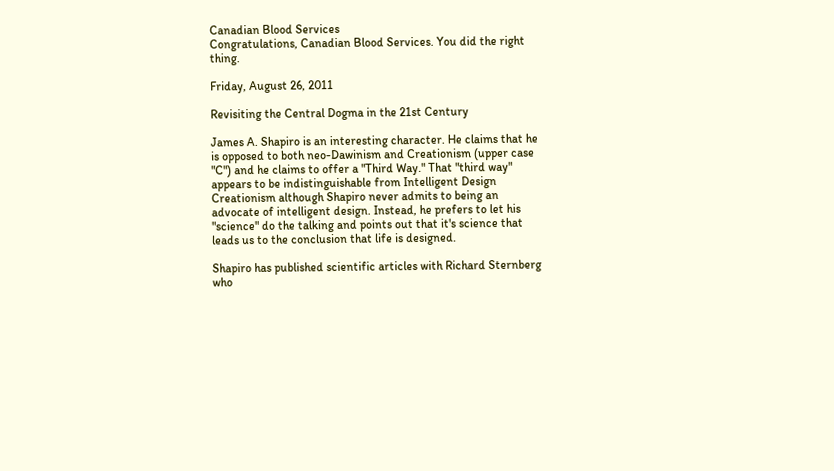Canadian Blood Services
Congratulations, Canadian Blood Services. You did the right thing.

Friday, August 26, 2011

Revisiting the Central Dogma in the 21st Century

James A. Shapiro is an interesting character. He claims that he is opposed to both neo-Dawinism and Creationism (upper case "C") and he claims to offer a "Third Way." That "third way" appears to be indistinguishable from Intelligent Design Creationism although Shapiro never admits to being an advocate of intelligent design. Instead, he prefers to let his "science" do the talking and points out that it's science that leads us to the conclusion that life is designed.

Shapiro has published scientific articles with Richard Sternberg who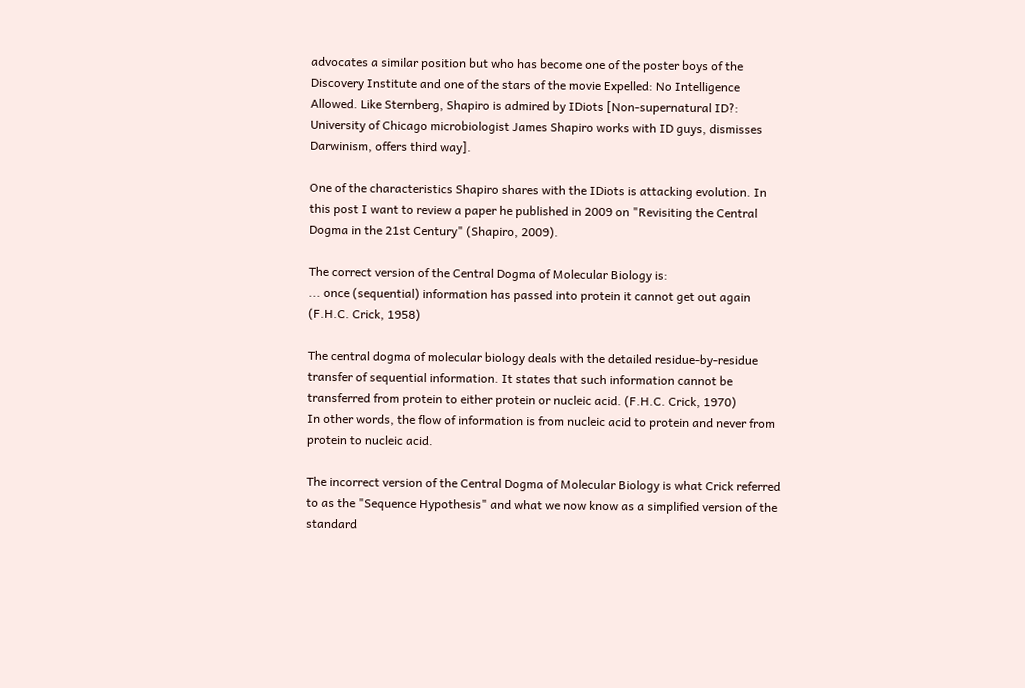advocates a similar position but who has become one of the poster boys of the Discovery Institute and one of the stars of the movie Expelled: No Intelligence Allowed. Like Sternberg, Shapiro is admired by IDiots [Non-supernatural ID?: University of Chicago microbiologist James Shapiro works with ID guys, dismisses Darwinism, offers third way].

One of the characteristics Shapiro shares with the IDiots is attacking evolution. In this post I want to review a paper he published in 2009 on "Revisiting the Central Dogma in the 21st Century" (Shapiro, 2009).

The correct version of the Central Dogma of Molecular Biology is:
... once (sequential) information has passed into protein it cannot get out again (F.H.C. Crick, 1958)

The central dogma of molecular biology deals with the detailed residue-by-residue transfer of sequential information. It states that such information cannot be transferred from protein to either protein or nucleic acid. (F.H.C. Crick, 1970)
In other words, the flow of information is from nucleic acid to protein and never from protein to nucleic acid.

The incorrect version of the Central Dogma of Molecular Biology is what Crick referred to as the "Sequence Hypothesis" and what we now know as a simplified version of the standard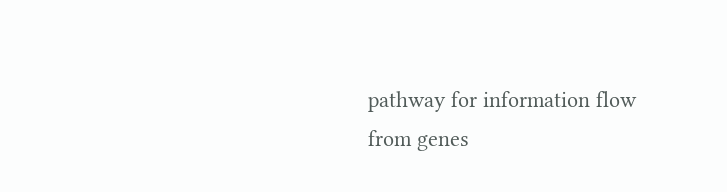pathway for information flow from genes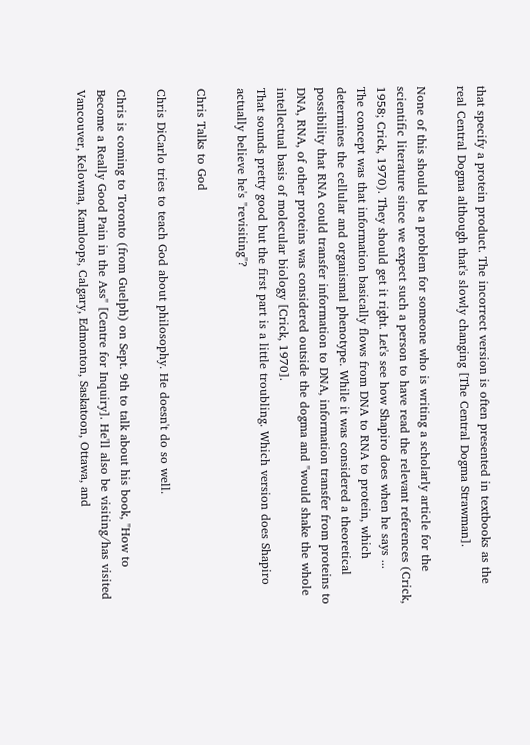that specify a protein product. The incorrect version is often presented in textbooks as the real Central Dogma although that's slowly changing [The Central Dogma Strawman].

None of this should be a problem for someone who is writing a scholarly article for the scientific literature since we expect such a person to have read the relevant references (Crick, 1958; Crick, 1970). They should get it right. Let's see how Shapiro does when he says ...
The concept was that information basically flows from DNA to RNA to protein, which determines the cellular and organismal phenotype. While it was considered a theoretical possibility that RNA could transfer information to DNA, information transfer from proteins to DNA, RNA, of other proteins was considered outside the dogma and "would shake the whole intellectual basis of molecular biology [Crick, 1970].
That sounds pretty good but the first part is a little troubling. Which version does Shapiro actually believe he's "revisiting"?

Chris Talks to God

Chris DiCarlo tries to teach God about philosophy. He doesn't do so well.

Chris is coming to Toronto (from Guelph) on Sept. 9th to talk about his book, "How to Become a Really Good Pain in the Ass" [Centre for Inquiry]. He'll also be visiting/has visited Vancouver, Kelowna, Kamloops, Calgary, Edmonton, Saskatoon, Ottawa, and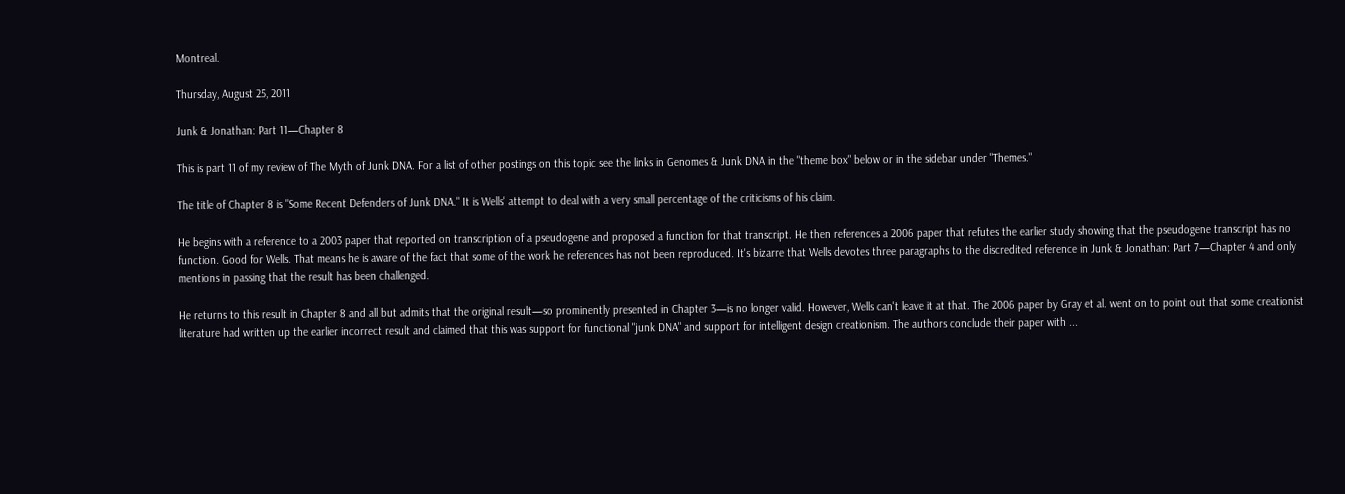Montreal.

Thursday, August 25, 2011

Junk & Jonathan: Part 11—Chapter 8

This is part 11 of my review of The Myth of Junk DNA. For a list of other postings on this topic see the links in Genomes & Junk DNA in the "theme box" below or in the sidebar under "Themes."

The title of Chapter 8 is "Some Recent Defenders of Junk DNA." It is Wells' attempt to deal with a very small percentage of the criticisms of his claim.

He begins with a reference to a 2003 paper that reported on transcription of a pseudogene and proposed a function for that transcript. He then references a 2006 paper that refutes the earlier study showing that the pseudogene transcript has no function. Good for Wells. That means he is aware of the fact that some of the work he references has not been reproduced. It's bizarre that Wells devotes three paragraphs to the discredited reference in Junk & Jonathan: Part 7—Chapter 4 and only mentions in passing that the result has been challenged.

He returns to this result in Chapter 8 and all but admits that the original result—so prominently presented in Chapter 3—is no longer valid. However, Wells can't leave it at that. The 2006 paper by Gray et al. went on to point out that some creationist literature had written up the earlier incorrect result and claimed that this was support for functional "junk DNA" and support for intelligent design creationism. The authors conclude their paper with ...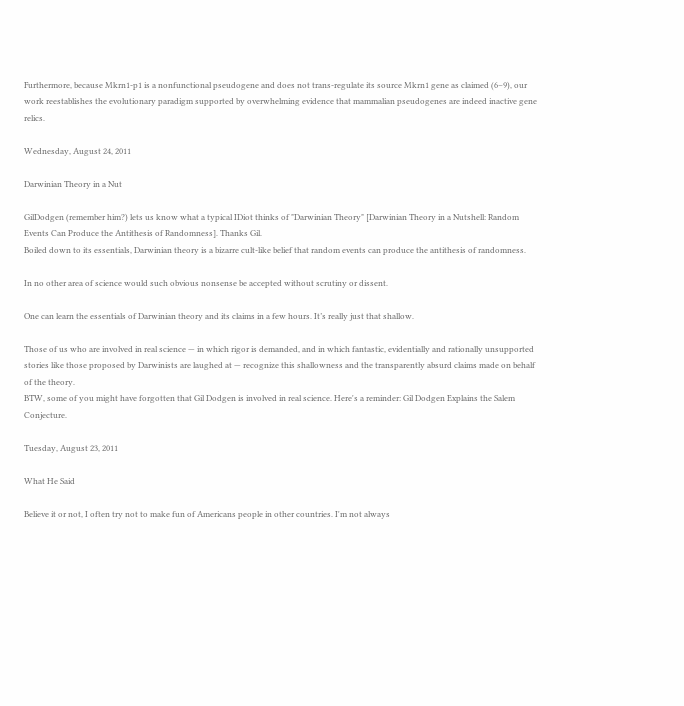Furthermore, because Mkrn1-p1 is a nonfunctional pseudogene and does not trans-regulate its source Mkrn1 gene as claimed (6–9), our work reestablishes the evolutionary paradigm supported by overwhelming evidence that mammalian pseudogenes are indeed inactive gene relics.

Wednesday, August 24, 2011

Darwinian Theory in a Nut

GilDodgen (remember him?) lets us know what a typical IDiot thinks of "Darwinian Theory" [Darwinian Theory in a Nutshell: Random Events Can Produce the Antithesis of Randomness]. Thanks Gil.
Boiled down to its essentials, Darwinian theory is a bizarre cult-like belief that random events can produce the antithesis of randomness.

In no other area of science would such obvious nonsense be accepted without scrutiny or dissent.

One can learn the essentials of Darwinian theory and its claims in a few hours. It’s really just that shallow.

Those of us who are involved in real science — in which rigor is demanded, and in which fantastic, evidentially and rationally unsupported stories like those proposed by Darwinists are laughed at — recognize this shallowness and the transparently absurd claims made on behalf of the theory.
BTW, some of you might have forgotten that Gil Dodgen is involved in real science. Here's a reminder: Gil Dodgen Explains the Salem Conjecture.

Tuesday, August 23, 2011

What He Said

Believe it or not, I often try not to make fun of Americans people in other countries. I'm not always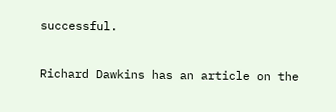successful.

Richard Dawkins has an article on the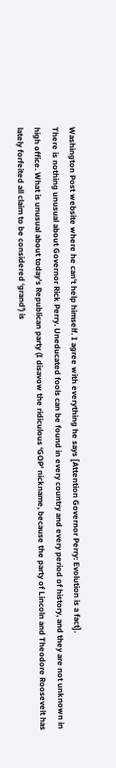Washington Post website where he can't help himself. I agree with everything he says [Attention Governor Perry: Evolution is a fact].
There is nothing unusual about Governor Rick Perry. Uneducated fools can be found in every country and every period of history, and they are not unknown in high office. What is unusual about today’s Republican party (I disavow the ridiculous ‘GOP’ nickname, because the party of Lincoln and Theodore Roosevelt has lately forfeited all claim to be considered ‘grand’) is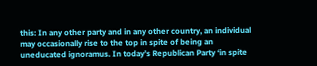this: In any other party and in any other country, an individual may occasionally rise to the top in spite of being an uneducated ignoramus. In today’s Republican Party ‘in spite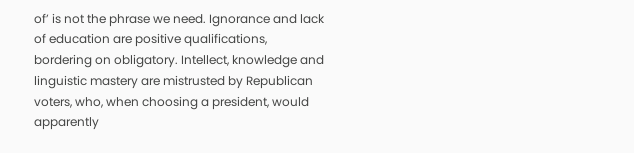of’ is not the phrase we need. Ignorance and lack of education are positive qualifications, bordering on obligatory. Intellect, knowledge and linguistic mastery are mistrusted by Republican voters, who, when choosing a president, would apparently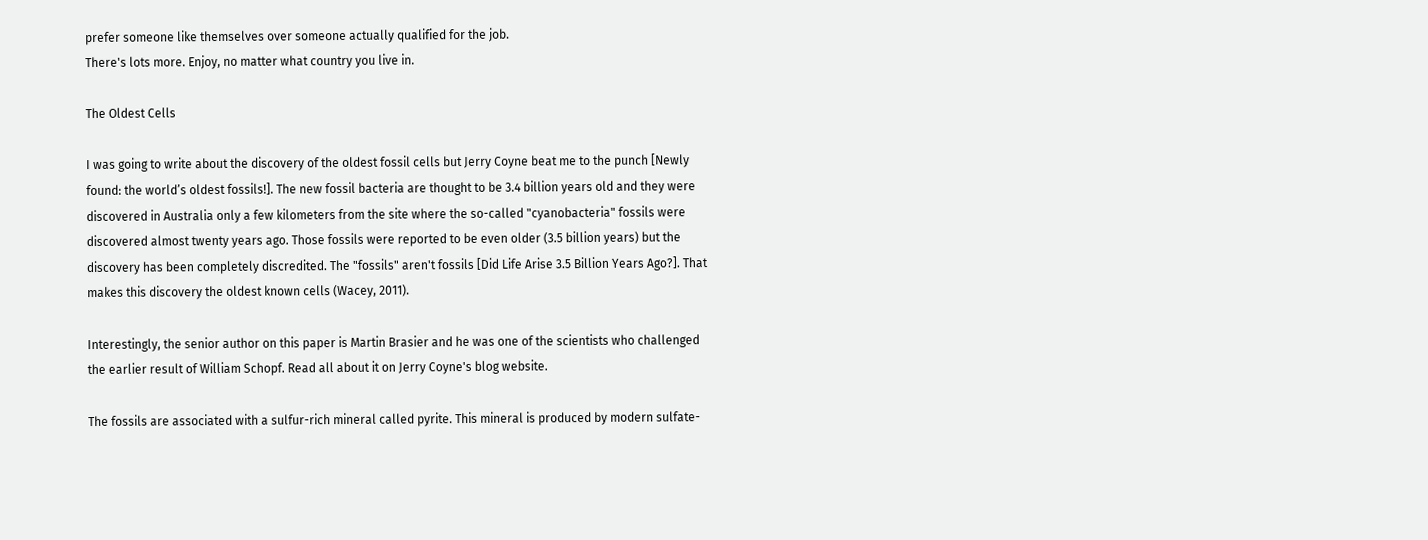prefer someone like themselves over someone actually qualified for the job.
There's lots more. Enjoy, no matter what country you live in.

The Oldest Cells

I was going to write about the discovery of the oldest fossil cells but Jerry Coyne beat me to the punch [Newly found: the world’s oldest fossils!]. The new fossil bacteria are thought to be 3.4 billion years old and they were discovered in Australia only a few kilometers from the site where the so-called "cyanobacteria" fossils were discovered almost twenty years ago. Those fossils were reported to be even older (3.5 billion years) but the discovery has been completely discredited. The "fossils" aren't fossils [Did Life Arise 3.5 Billion Years Ago?]. That makes this discovery the oldest known cells (Wacey, 2011).

Interestingly, the senior author on this paper is Martin Brasier and he was one of the scientists who challenged the earlier result of William Schopf. Read all about it on Jerry Coyne's blog website.

The fossils are associated with a sulfur-rich mineral called pyrite. This mineral is produced by modern sulfate-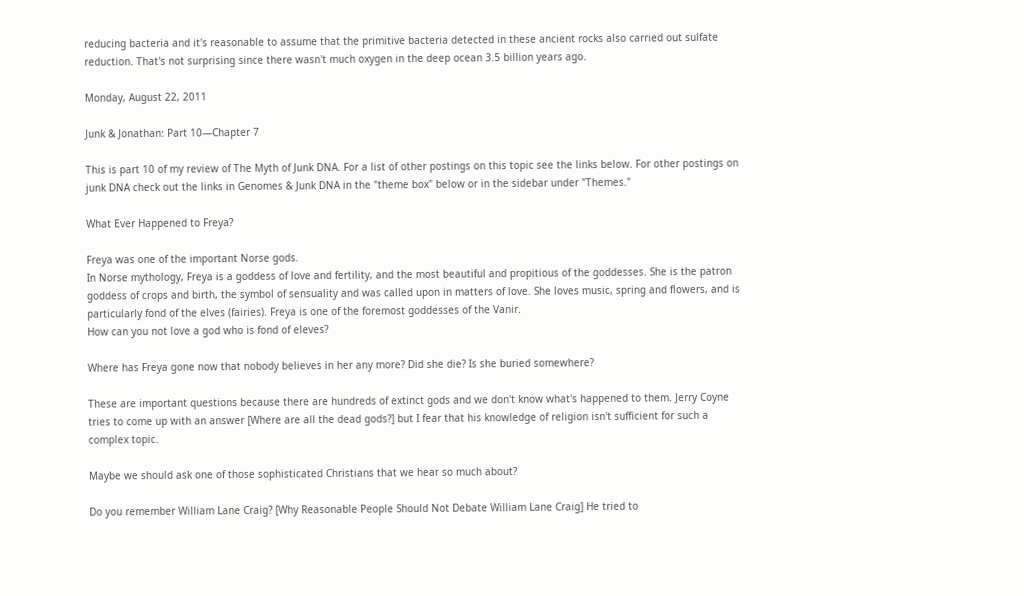reducing bacteria and it's reasonable to assume that the primitive bacteria detected in these ancient rocks also carried out sulfate reduction. That's not surprising since there wasn't much oxygen in the deep ocean 3.5 billion years ago.

Monday, August 22, 2011

Junk & Jonathan: Part 10—Chapter 7

This is part 10 of my review of The Myth of Junk DNA. For a list of other postings on this topic see the links below. For other postings on junk DNA check out the links in Genomes & Junk DNA in the "theme box" below or in the sidebar under "Themes."

What Ever Happened to Freya?

Freya was one of the important Norse gods.
In Norse mythology, Freya is a goddess of love and fertility, and the most beautiful and propitious of the goddesses. She is the patron goddess of crops and birth, the symbol of sensuality and was called upon in matters of love. She loves music, spring and flowers, and is particularly fond of the elves (fairies). Freya is one of the foremost goddesses of the Vanir.
How can you not love a god who is fond of eleves?

Where has Freya gone now that nobody believes in her any more? Did she die? Is she buried somewhere?

These are important questions because there are hundreds of extinct gods and we don't know what's happened to them. Jerry Coyne tries to come up with an answer [Where are all the dead gods?] but I fear that his knowledge of religion isn't sufficient for such a complex topic.

Maybe we should ask one of those sophisticated Christians that we hear so much about?

Do you remember William Lane Craig? [Why Reasonable People Should Not Debate William Lane Craig] He tried to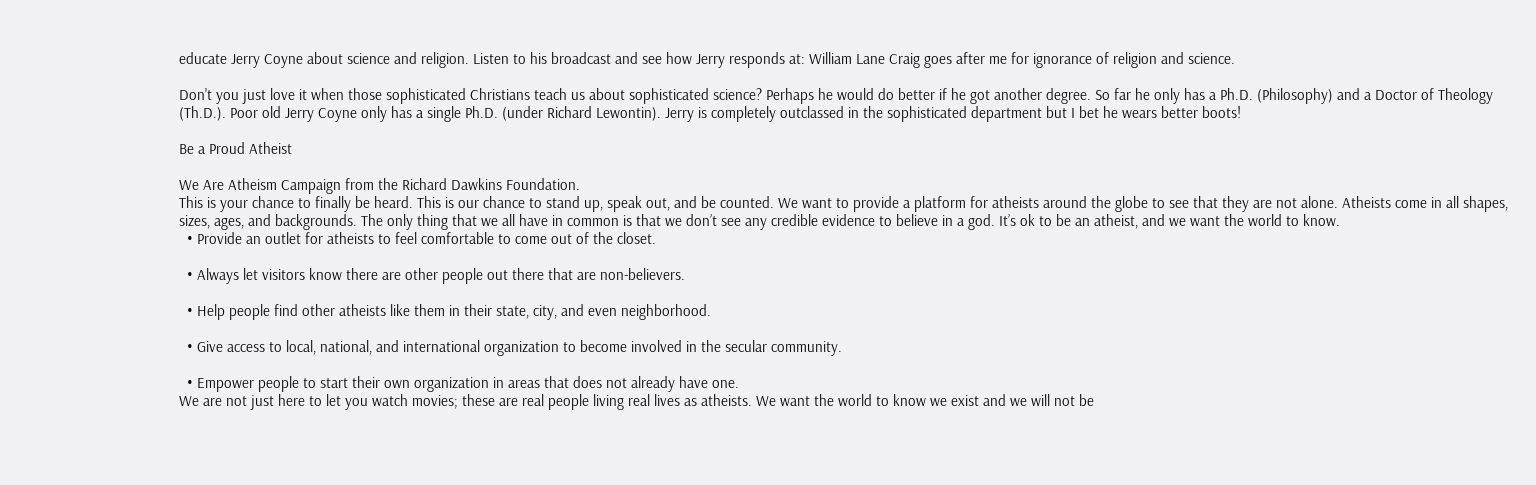educate Jerry Coyne about science and religion. Listen to his broadcast and see how Jerry responds at: William Lane Craig goes after me for ignorance of religion and science.

Don't you just love it when those sophisticated Christians teach us about sophisticated science? Perhaps he would do better if he got another degree. So far he only has a Ph.D. (Philosophy) and a Doctor of Theology (Th.D.). Poor old Jerry Coyne only has a single Ph.D. (under Richard Lewontin). Jerry is completely outclassed in the sophisticated department but I bet he wears better boots!

Be a Proud Atheist

We Are Atheism Campaign from the Richard Dawkins Foundation.
This is your chance to finally be heard. This is our chance to stand up, speak out, and be counted. We want to provide a platform for atheists around the globe to see that they are not alone. Atheists come in all shapes, sizes, ages, and backgrounds. The only thing that we all have in common is that we don’t see any credible evidence to believe in a god. It’s ok to be an atheist, and we want the world to know.
  • Provide an outlet for atheists to feel comfortable to come out of the closet.

  • Always let visitors know there are other people out there that are non-believers.

  • Help people find other atheists like them in their state, city, and even neighborhood.

  • Give access to local, national, and international organization to become involved in the secular community.

  • Empower people to start their own organization in areas that does not already have one.
We are not just here to let you watch movies; these are real people living real lives as atheists. We want the world to know we exist and we will not be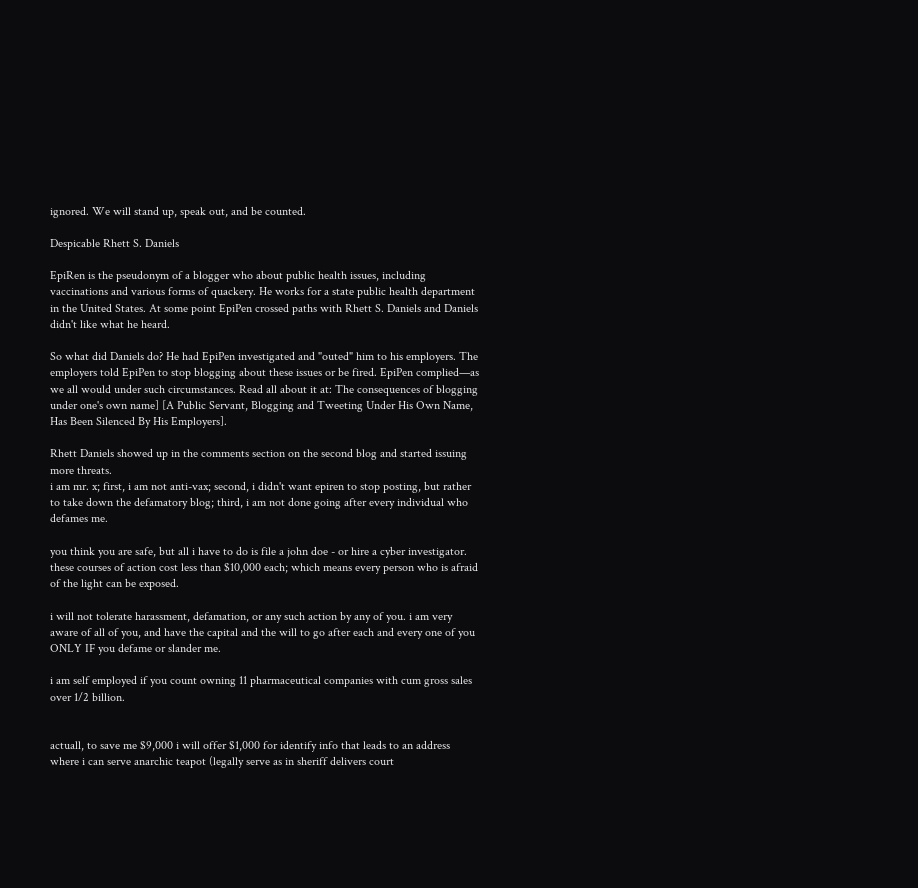ignored. We will stand up, speak out, and be counted.

Despicable Rhett S. Daniels

EpiRen is the pseudonym of a blogger who about public health issues, including vaccinations and various forms of quackery. He works for a state public health department in the United States. At some point EpiPen crossed paths with Rhett S. Daniels and Daniels didn't like what he heard.

So what did Daniels do? He had EpiPen investigated and "outed" him to his employers. The employers told EpiPen to stop blogging about these issues or be fired. EpiPen complied—as we all would under such circumstances. Read all about it at: The consequences of blogging under one's own name] [A Public Servant, Blogging and Tweeting Under His Own Name, Has Been Silenced By His Employers].

Rhett Daniels showed up in the comments section on the second blog and started issuing more threats.
i am mr. x; first, i am not anti-vax; second, i didn't want epiren to stop posting, but rather to take down the defamatory blog; third, i am not done going after every individual who defames me.

you think you are safe, but all i have to do is file a john doe - or hire a cyber investigator. these courses of action cost less than $10,000 each; which means every person who is afraid of the light can be exposed.

i will not tolerate harassment, defamation, or any such action by any of you. i am very aware of all of you, and have the capital and the will to go after each and every one of you ONLY IF you defame or slander me.

i am self employed if you count owning 11 pharmaceutical companies with cum gross sales over 1/2 billion.


actuall, to save me $9,000 i will offer $1,000 for identify info that leads to an address where i can serve anarchic teapot (legally serve as in sheriff delivers court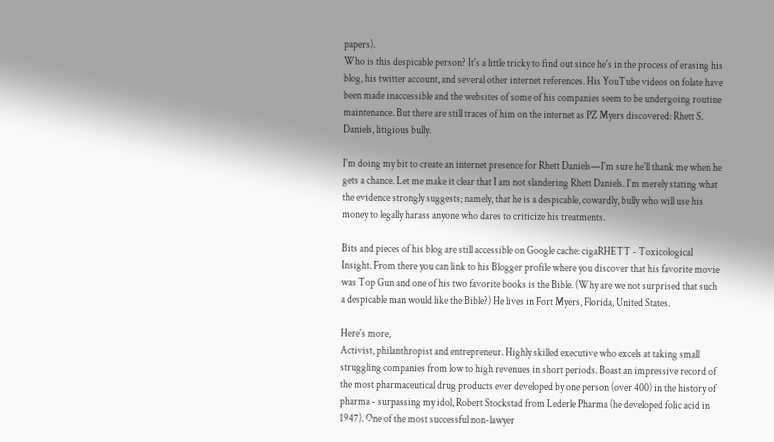papers).
Who is this despicable person? It's a little tricky to find out since he's in the process of erasing his blog, his twitter account, and several other internet references. His YouTube videos on folate have been made inaccessible and the websites of some of his companies seem to be undergoing routine maintenance. But there are still traces of him on the internet as PZ Myers discovered: Rhett S. Daniels, litigious bully.

I'm doing my bit to create an internet presence for Rhett Daniels—I'm sure he'll thank me when he gets a chance. Let me make it clear that I am not slandering Rhett Daniels. I'm merely stating what the evidence strongly suggests; namely, that he is a despicable, cowardly, bully who will use his money to legally harass anyone who dares to criticize his treatments.

Bits and pieces of his blog are still accessible on Google cache: cigaRHETT - Toxicological Insight. From there you can link to his Blogger profile where you discover that his favorite movie was Top Gun and one of his two favorite books is the Bible. (Why are we not surprised that such a despicable man would like the Bible?) He lives in Fort Myers, Florida, United States.

Here's more,
Activist, philanthropist and entrepreneur. Highly skilled executive who excels at taking small struggling companies from low to high revenues in short periods. Boast an impressive record of the most pharmaceutical drug products ever developed by one person (over 400) in the history of pharma - surpassing my idol, Robert Stockstad from Lederle Pharma (he developed folic acid in 1947). One of the most successful non-lawyer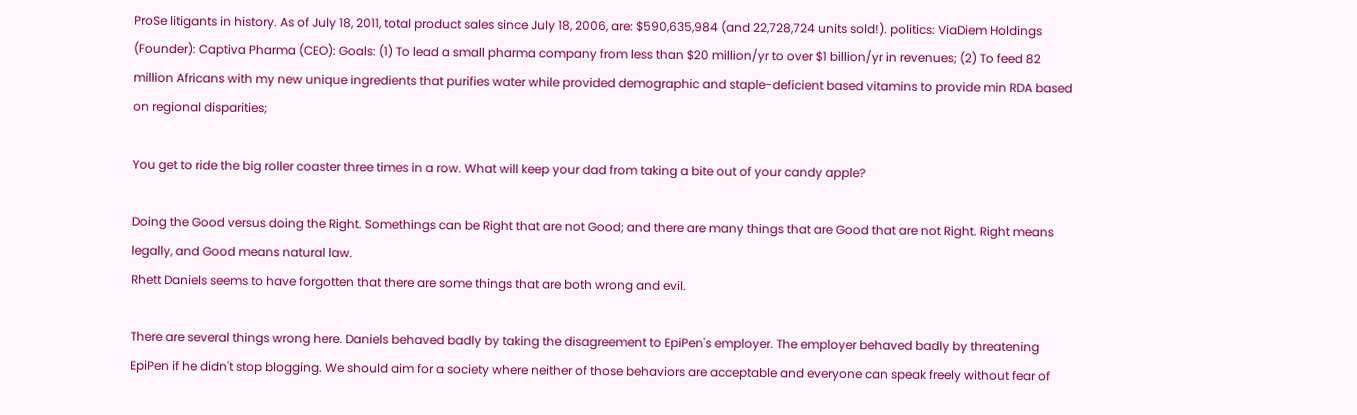ProSe litigants in history. As of July 18, 2011, total product sales since July 18, 2006, are: $590,635,984 (and 22,728,724 units sold!). politics: ViaDiem Holdings (Founder): Captiva Pharma (CEO): Goals: (1) To lead a small pharma company from less than $20 million/yr to over $1 billion/yr in revenues; (2) To feed 82 million Africans with my new unique ingredients that purifies water while provided demographic and staple-deficient based vitamins to provide min RDA based on regional disparities;

You get to ride the big roller coaster three times in a row. What will keep your dad from taking a bite out of your candy apple?

Doing the Good versus doing the Right. Somethings can be Right that are not Good; and there are many things that are Good that are not Right. Right means legally, and Good means natural law.
Rhett Daniels seems to have forgotten that there are some things that are both wrong and evil.

There are several things wrong here. Daniels behaved badly by taking the disagreement to EpiPen's employer. The employer behaved badly by threatening EpiPen if he didn't stop blogging. We should aim for a society where neither of those behaviors are acceptable and everyone can speak freely without fear of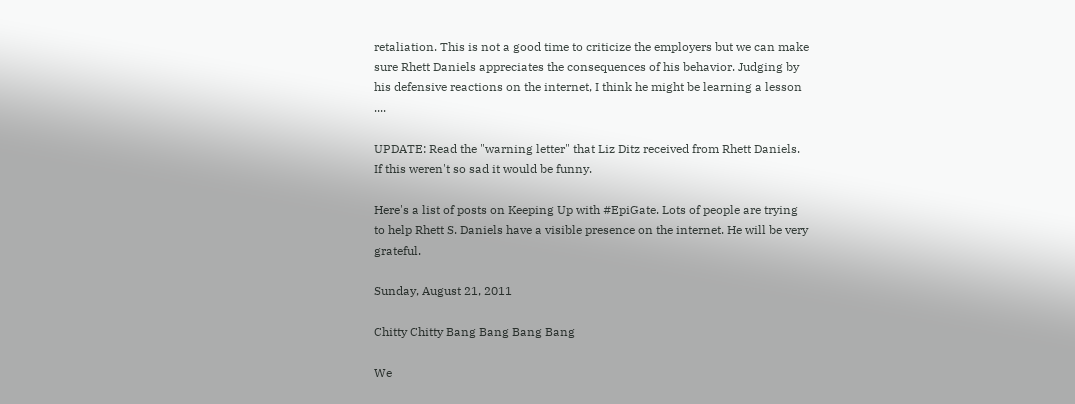retaliation. This is not a good time to criticize the employers but we can make sure Rhett Daniels appreciates the consequences of his behavior. Judging by his defensive reactions on the internet, I think he might be learning a lesson ....

UPDATE: Read the "warning letter" that Liz Ditz received from Rhett Daniels. If this weren't so sad it would be funny.

Here's a list of posts on Keeping Up with #EpiGate. Lots of people are trying to help Rhett S. Daniels have a visible presence on the internet. He will be very grateful.

Sunday, August 21, 2011

Chitty Chitty Bang Bang Bang Bang

We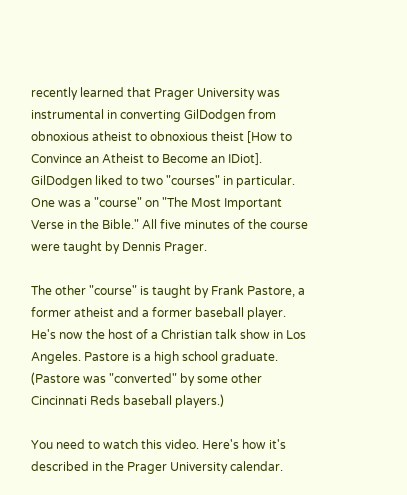recently learned that Prager University was instrumental in converting GilDodgen from obnoxious atheist to obnoxious theist [How to Convince an Atheist to Become an IDiot]. GilDodgen liked to two "courses" in particular. One was a "course" on "The Most Important Verse in the Bible." All five minutes of the course were taught by Dennis Prager.

The other "course" is taught by Frank Pastore, a former atheist and a former baseball player. He's now the host of a Christian talk show in Los Angeles. Pastore is a high school graduate. (Pastore was "converted" by some other Cincinnati Reds baseball players.)

You need to watch this video. Here's how it's described in the Prager University calendar.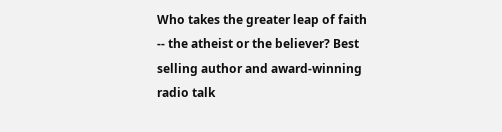Who takes the greater leap of faith -- the atheist or the believer? Best selling author and award-winning radio talk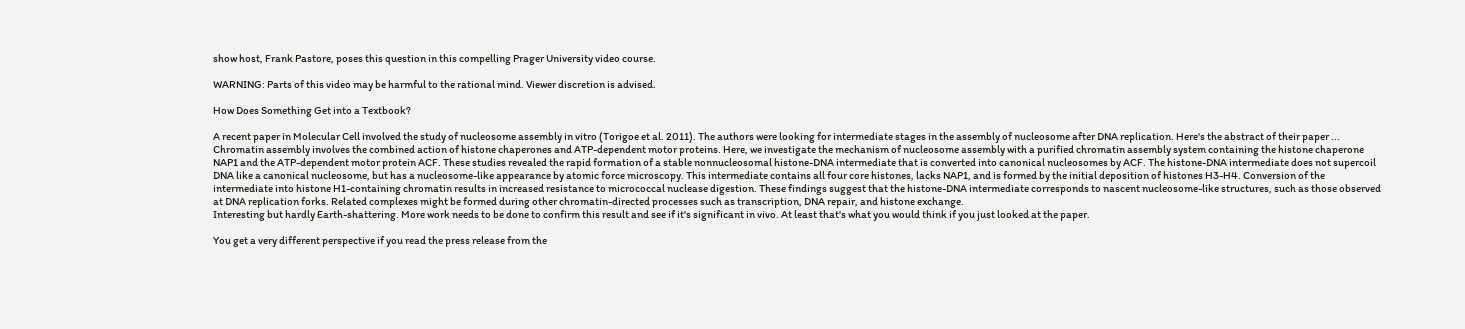show host, Frank Pastore, poses this question in this compelling Prager University video course.

WARNING: Parts of this video may be harmful to the rational mind. Viewer discretion is advised.

How Does Something Get into a Textbook?

A recent paper in Molecular Cell involved the study of nucleosome assembly in vitro (Torigoe et al. 2011). The authors were looking for intermediate stages in the assembly of nucleosome after DNA replication. Here's the abstract of their paper ...
Chromatin assembly involves the combined action of histone chaperones and ATP-dependent motor proteins. Here, we investigate the mechanism of nucleosome assembly with a purified chromatin assembly system containing the histone chaperone NAP1 and the ATP-dependent motor protein ACF. These studies revealed the rapid formation of a stable nonnucleosomal histone-DNA intermediate that is converted into canonical nucleosomes by ACF. The histone-DNA intermediate does not supercoil DNA like a canonical nucleosome, but has a nucleosome-like appearance by atomic force microscopy. This intermediate contains all four core histones, lacks NAP1, and is formed by the initial deposition of histones H3-H4. Conversion of the intermediate into histone H1-containing chromatin results in increased resistance to micrococcal nuclease digestion. These findings suggest that the histone-DNA intermediate corresponds to nascent nucleosome-like structures, such as those observed at DNA replication forks. Related complexes might be formed during other chromatin-directed processes such as transcription, DNA repair, and histone exchange.
Interesting but hardly Earth-shattering. More work needs to be done to confirm this result and see if it's significant in vivo. At least that's what you would think if you just looked at the paper.

You get a very different perspective if you read the press release from the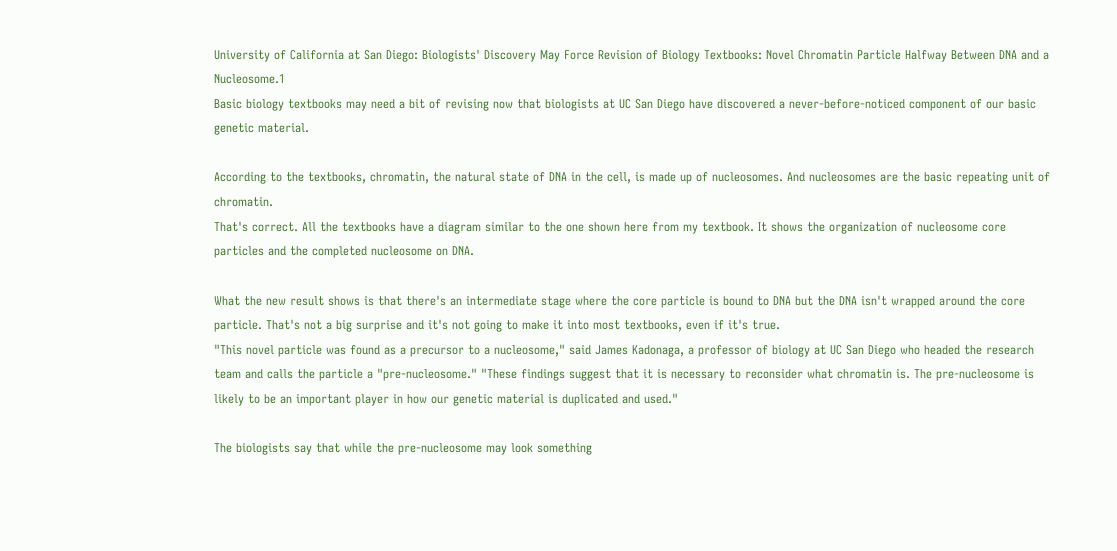University of California at San Diego: Biologists' Discovery May Force Revision of Biology Textbooks: Novel Chromatin Particle Halfway Between DNA and a Nucleosome.1
Basic biology textbooks may need a bit of revising now that biologists at UC San Diego have discovered a never-before-noticed component of our basic genetic material.

According to the textbooks, chromatin, the natural state of DNA in the cell, is made up of nucleosomes. And nucleosomes are the basic repeating unit of chromatin.
That's correct. All the textbooks have a diagram similar to the one shown here from my textbook. It shows the organization of nucleosome core particles and the completed nucleosome on DNA.

What the new result shows is that there's an intermediate stage where the core particle is bound to DNA but the DNA isn't wrapped around the core particle. That's not a big surprise and it's not going to make it into most textbooks, even if it's true.
"This novel particle was found as a precursor to a nucleosome," said James Kadonaga, a professor of biology at UC San Diego who headed the research team and calls the particle a "pre-nucleosome." "These findings suggest that it is necessary to reconsider what chromatin is. The pre-nucleosome is likely to be an important player in how our genetic material is duplicated and used."

The biologists say that while the pre-nucleosome may look something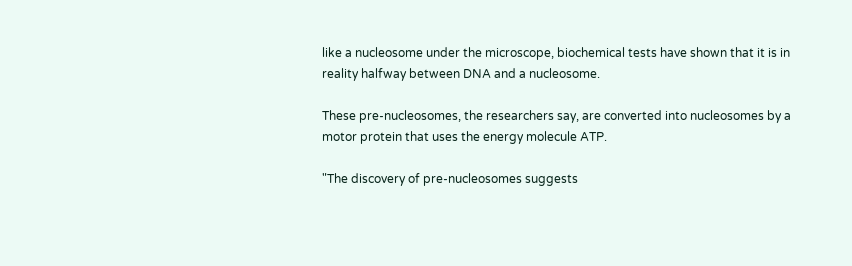like a nucleosome under the microscope, biochemical tests have shown that it is in reality halfway between DNA and a nucleosome.

These pre-nucleosomes, the researchers say, are converted into nucleosomes by a motor protein that uses the energy molecule ATP.

"The discovery of pre-nucleosomes suggests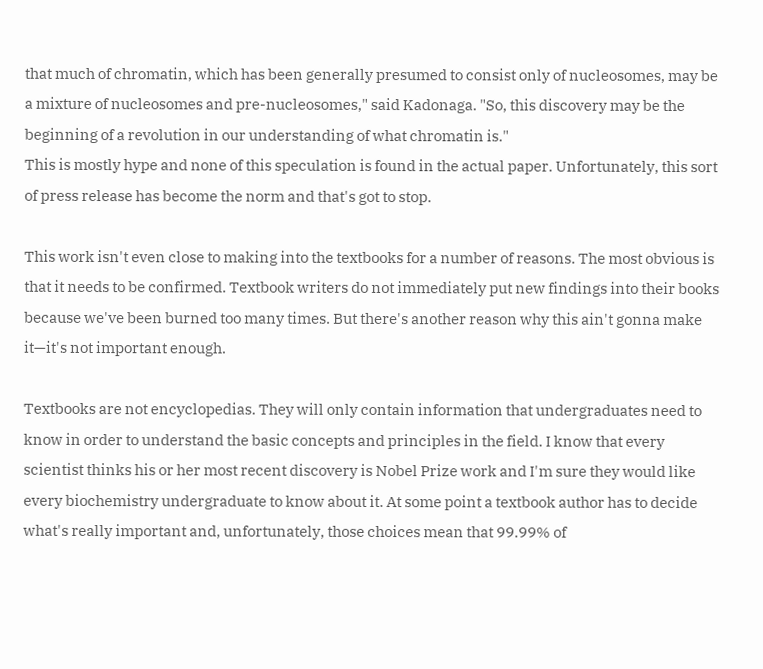that much of chromatin, which has been generally presumed to consist only of nucleosomes, may be a mixture of nucleosomes and pre-nucleosomes," said Kadonaga. "So, this discovery may be the beginning of a revolution in our understanding of what chromatin is."
This is mostly hype and none of this speculation is found in the actual paper. Unfortunately, this sort of press release has become the norm and that's got to stop.

This work isn't even close to making into the textbooks for a number of reasons. The most obvious is that it needs to be confirmed. Textbook writers do not immediately put new findings into their books because we've been burned too many times. But there's another reason why this ain't gonna make it—it's not important enough.

Textbooks are not encyclopedias. They will only contain information that undergraduates need to know in order to understand the basic concepts and principles in the field. I know that every scientist thinks his or her most recent discovery is Nobel Prize work and I'm sure they would like every biochemistry undergraduate to know about it. At some point a textbook author has to decide what's really important and, unfortunately, those choices mean that 99.99% of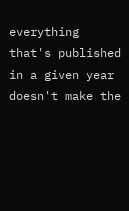everything that's published in a given year doesn't make the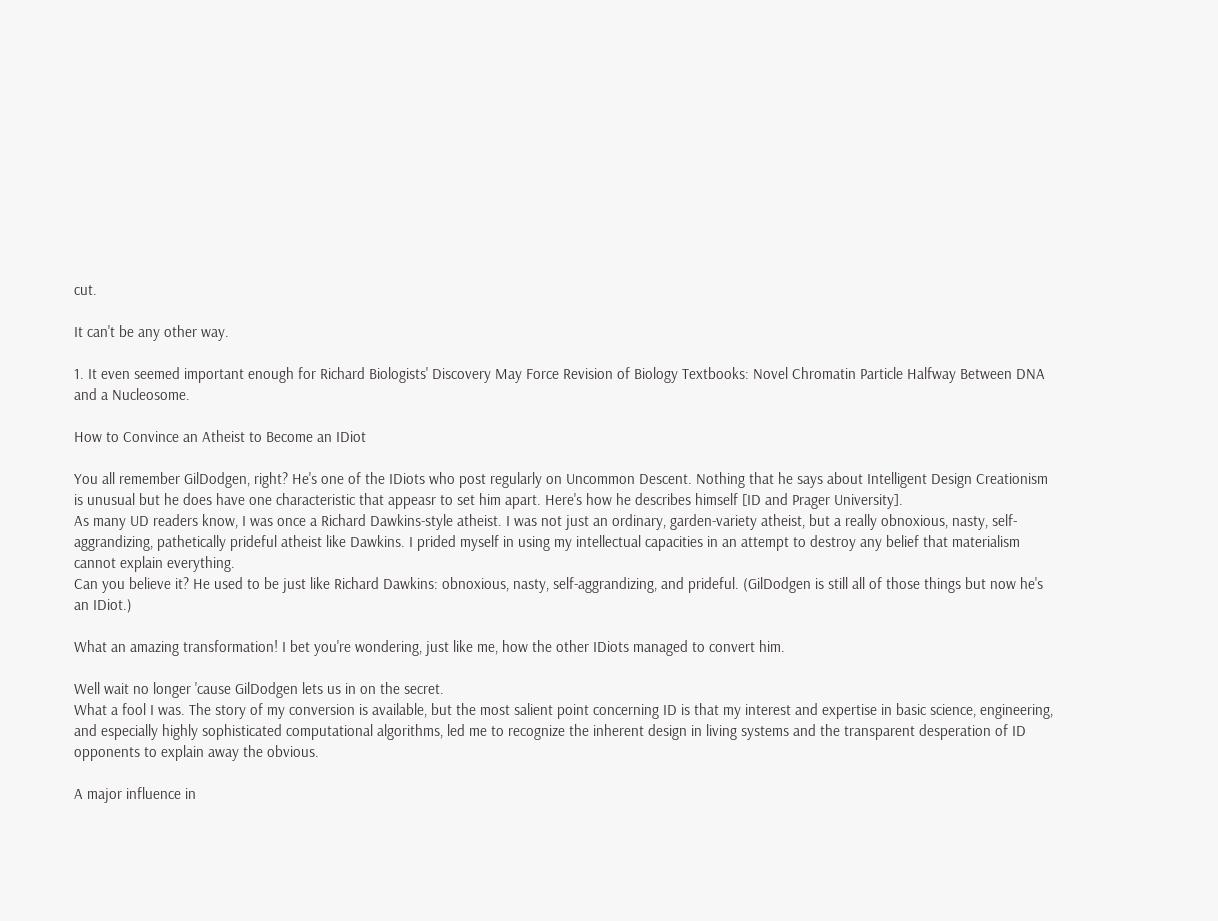cut.

It can't be any other way.

1. It even seemed important enough for Richard Biologists' Discovery May Force Revision of Biology Textbooks: Novel Chromatin Particle Halfway Between DNA and a Nucleosome.

How to Convince an Atheist to Become an IDiot

You all remember GilDodgen, right? He's one of the IDiots who post regularly on Uncommon Descent. Nothing that he says about Intelligent Design Creationism is unusual but he does have one characteristic that appeasr to set him apart. Here's how he describes himself [ID and Prager University].
As many UD readers know, I was once a Richard Dawkins-style atheist. I was not just an ordinary, garden-variety atheist, but a really obnoxious, nasty, self-aggrandizing, pathetically prideful atheist like Dawkins. I prided myself in using my intellectual capacities in an attempt to destroy any belief that materialism cannot explain everything.
Can you believe it? He used to be just like Richard Dawkins: obnoxious, nasty, self-aggrandizing, and prideful. (GilDodgen is still all of those things but now he's an IDiot.)

What an amazing transformation! I bet you're wondering, just like me, how the other IDiots managed to convert him.

Well wait no longer 'cause GilDodgen lets us in on the secret.
What a fool I was. The story of my conversion is available, but the most salient point concerning ID is that my interest and expertise in basic science, engineering, and especially highly sophisticated computational algorithms, led me to recognize the inherent design in living systems and the transparent desperation of ID opponents to explain away the obvious.

A major influence in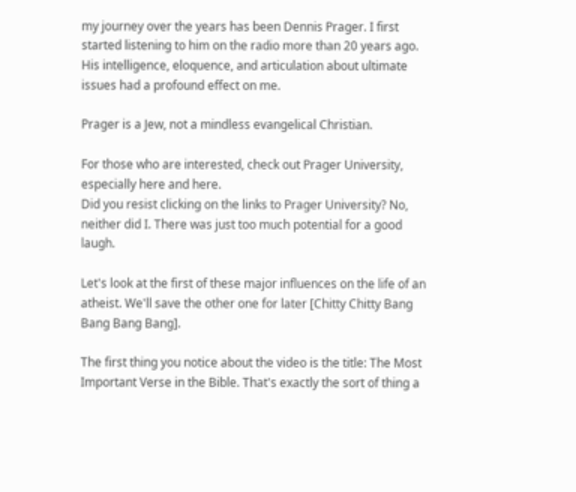my journey over the years has been Dennis Prager. I first started listening to him on the radio more than 20 years ago. His intelligence, eloquence, and articulation about ultimate issues had a profound effect on me.

Prager is a Jew, not a mindless evangelical Christian.

For those who are interested, check out Prager University, especially here and here.
Did you resist clicking on the links to Prager University? No, neither did I. There was just too much potential for a good laugh.

Let's look at the first of these major influences on the life of an atheist. We'll save the other one for later [Chitty Chitty Bang Bang Bang Bang].

The first thing you notice about the video is the title: The Most Important Verse in the Bible. That's exactly the sort of thing a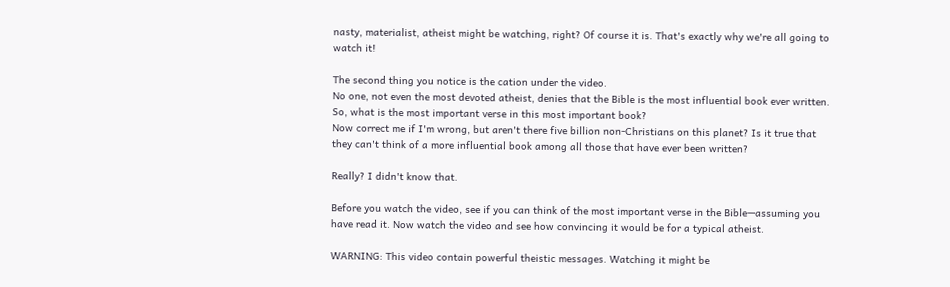nasty, materialist, atheist might be watching, right? Of course it is. That's exactly why we're all going to watch it!

The second thing you notice is the cation under the video.
No one, not even the most devoted atheist, denies that the Bible is the most influential book ever written. So, what is the most important verse in this most important book?
Now correct me if I'm wrong, but aren't there five billion non-Christians on this planet? Is it true that they can't think of a more influential book among all those that have ever been written?

Really? I didn't know that.

Before you watch the video, see if you can think of the most important verse in the Bible—assuming you have read it. Now watch the video and see how convincing it would be for a typical atheist.

WARNING: This video contain powerful theistic messages. Watching it might be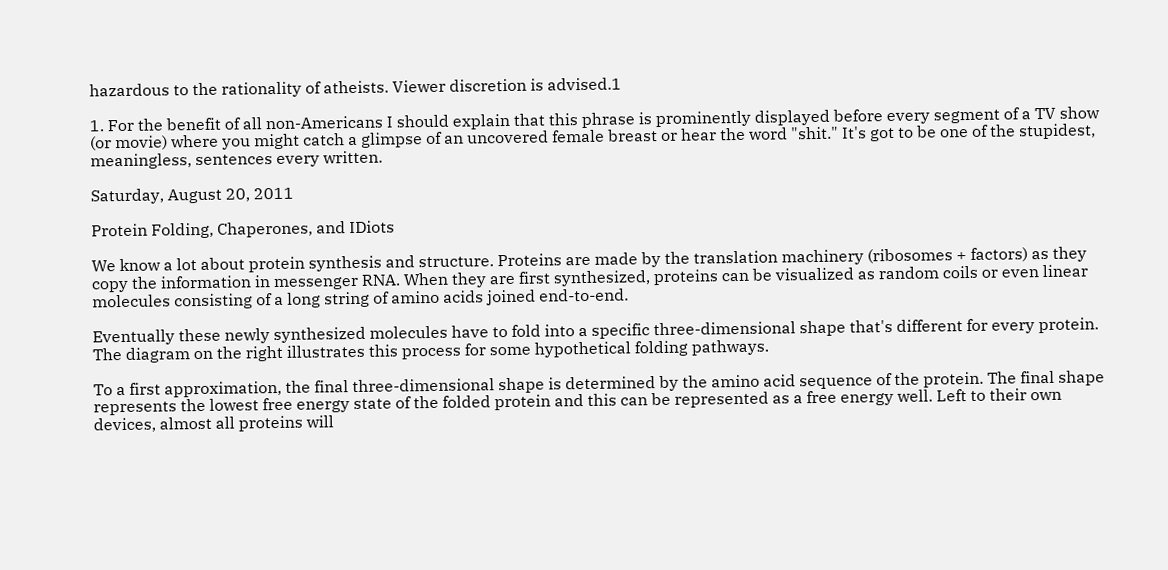hazardous to the rationality of atheists. Viewer discretion is advised.1

1. For the benefit of all non-Americans I should explain that this phrase is prominently displayed before every segment of a TV show (or movie) where you might catch a glimpse of an uncovered female breast or hear the word "shit." It's got to be one of the stupidest, meaningless, sentences every written.

Saturday, August 20, 2011

Protein Folding, Chaperones, and IDiots

We know a lot about protein synthesis and structure. Proteins are made by the translation machinery (ribosomes + factors) as they copy the information in messenger RNA. When they are first synthesized, proteins can be visualized as random coils or even linear molecules consisting of a long string of amino acids joined end-to-end.

Eventually these newly synthesized molecules have to fold into a specific three-dimensional shape that's different for every protein. The diagram on the right illustrates this process for some hypothetical folding pathways.

To a first approximation, the final three-dimensional shape is determined by the amino acid sequence of the protein. The final shape represents the lowest free energy state of the folded protein and this can be represented as a free energy well. Left to their own devices, almost all proteins will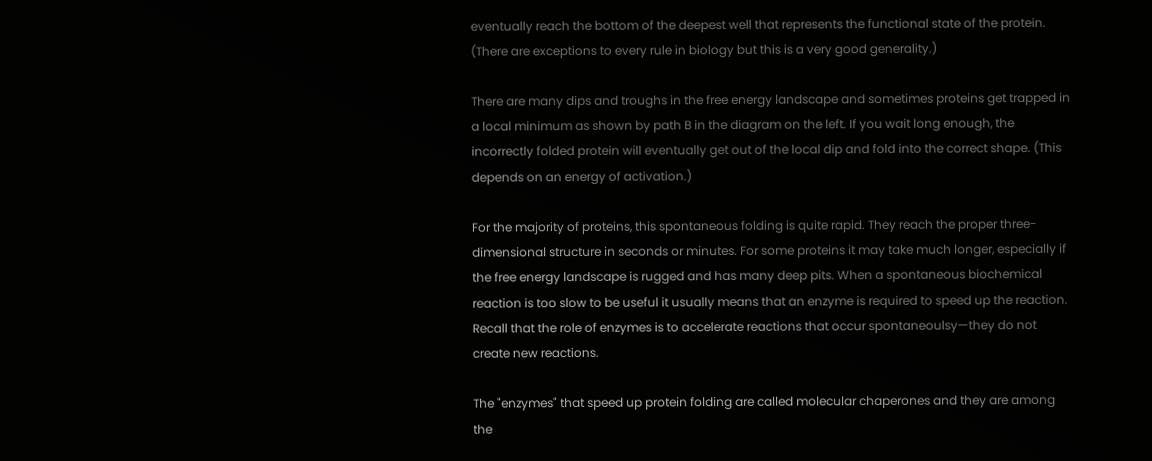eventually reach the bottom of the deepest well that represents the functional state of the protein. (There are exceptions to every rule in biology but this is a very good generality.)

There are many dips and troughs in the free energy landscape and sometimes proteins get trapped in a local minimum as shown by path B in the diagram on the left. If you wait long enough, the incorrectly folded protein will eventually get out of the local dip and fold into the correct shape. (This depends on an energy of activation.)

For the majority of proteins, this spontaneous folding is quite rapid. They reach the proper three-dimensional structure in seconds or minutes. For some proteins it may take much longer, especially if the free energy landscape is rugged and has many deep pits. When a spontaneous biochemical reaction is too slow to be useful it usually means that an enzyme is required to speed up the reaction. Recall that the role of enzymes is to accelerate reactions that occur spontaneoulsy—they do not create new reactions.

The "enzymes" that speed up protein folding are called molecular chaperones and they are among the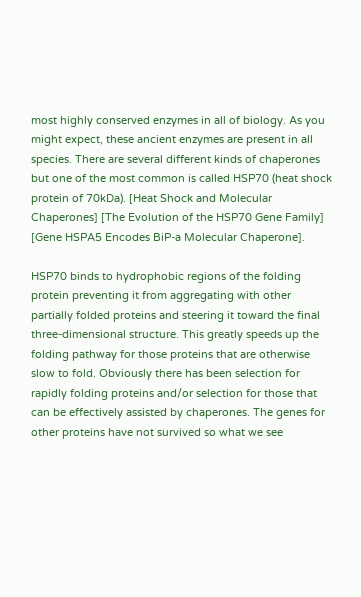most highly conserved enzymes in all of biology. As you might expect, these ancient enzymes are present in all species. There are several different kinds of chaperones but one of the most common is called HSP70 (heat shock protein of 70kDa). [Heat Shock and Molecular Chaperones] [The Evolution of the HSP70 Gene Family] [Gene HSPA5 Encodes BiP-a Molecular Chaperone].

HSP70 binds to hydrophobic regions of the folding protein preventing it from aggregating with other partially folded proteins and steering it toward the final three-dimensional structure. This greatly speeds up the folding pathway for those proteins that are otherwise slow to fold. Obviously there has been selection for rapidly folding proteins and/or selection for those that can be effectively assisted by chaperones. The genes for other proteins have not survived so what we see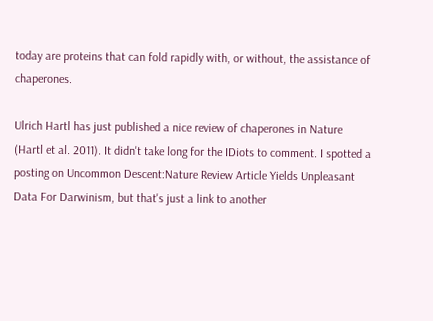today are proteins that can fold rapidly with, or without, the assistance of chaperones.

Ulrich Hartl has just published a nice review of chaperones in Nature (Hartl et al. 2011). It didn't take long for the IDiots to comment. I spotted a posting on Uncommon Descent:Nature Review Article Yields Unpleasant Data For Darwinism, but that's just a link to another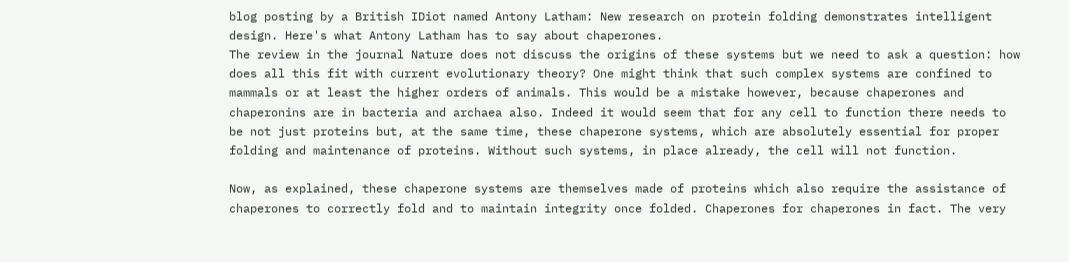blog posting by a British IDiot named Antony Latham: New research on protein folding demonstrates intelligent design. Here's what Antony Latham has to say about chaperones.
The review in the journal Nature does not discuss the origins of these systems but we need to ask a question: how does all this fit with current evolutionary theory? One might think that such complex systems are confined to mammals or at least the higher orders of animals. This would be a mistake however, because chaperones and chaperonins are in bacteria and archaea also. Indeed it would seem that for any cell to function there needs to be not just proteins but, at the same time, these chaperone systems, which are absolutely essential for proper folding and maintenance of proteins. Without such systems, in place already, the cell will not function.

Now, as explained, these chaperone systems are themselves made of proteins which also require the assistance of chaperones to correctly fold and to maintain integrity once folded. Chaperones for chaperones in fact. The very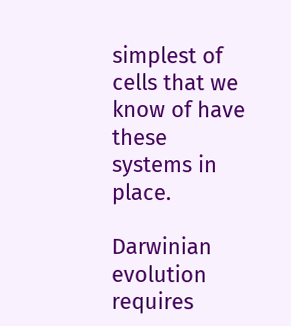simplest of cells that we know of have these systems in place.

Darwinian evolution requires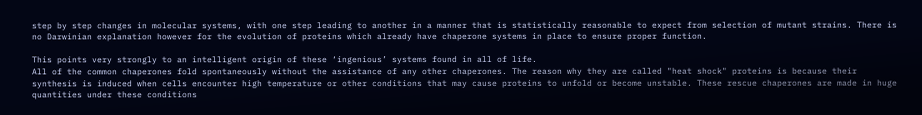step by step changes in molecular systems, with one step leading to another in a manner that is statistically reasonable to expect from selection of mutant strains. There is no Darwinian explanation however for the evolution of proteins which already have chaperone systems in place to ensure proper function.

This points very strongly to an intelligent origin of these ‘ingenious’ systems found in all of life.
All of the common chaperones fold spontaneously without the assistance of any other chaperones. The reason why they are called "heat shock" proteins is because their synthesis is induced when cells encounter high temperature or other conditions that may cause proteins to unfold or become unstable. These rescue chaperones are made in huge quantities under these conditions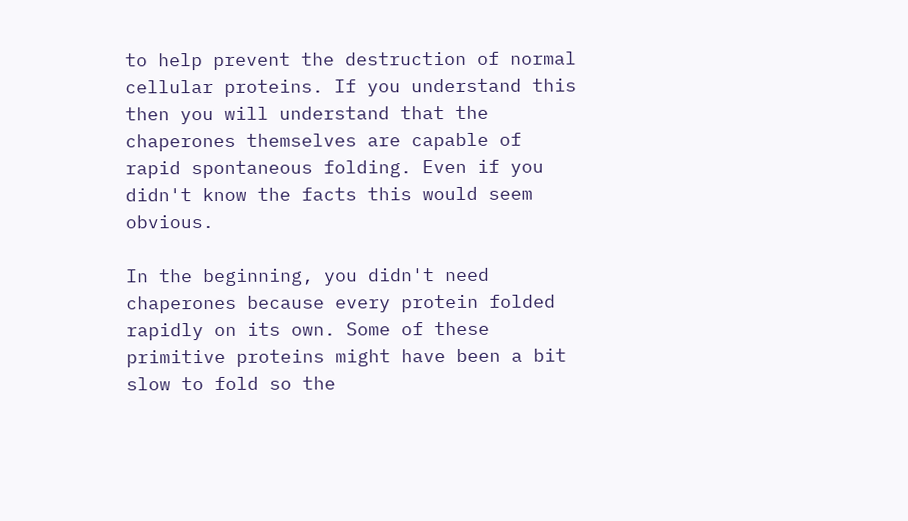to help prevent the destruction of normal cellular proteins. If you understand this then you will understand that the chaperones themselves are capable of rapid spontaneous folding. Even if you didn't know the facts this would seem obvious.

In the beginning, you didn't need chaperones because every protein folded rapidly on its own. Some of these primitive proteins might have been a bit slow to fold so the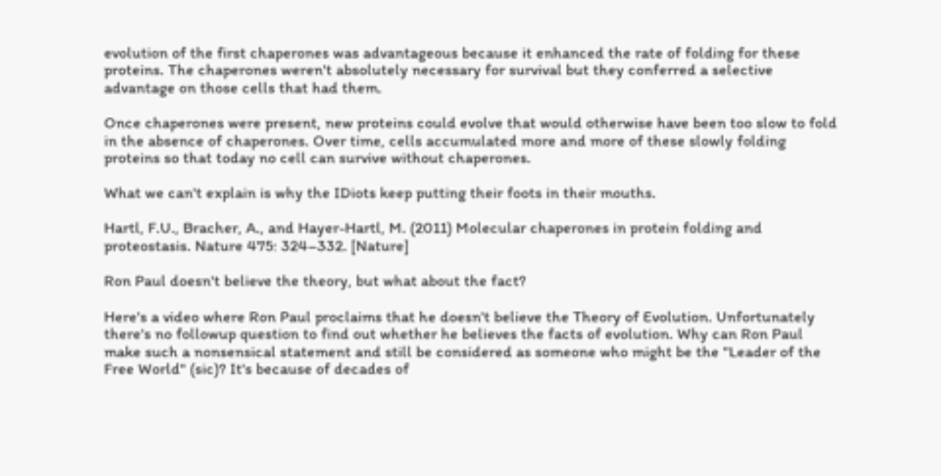evolution of the first chaperones was advantageous because it enhanced the rate of folding for these proteins. The chaperones weren't absolutely necessary for survival but they conferred a selective advantage on those cells that had them.

Once chaperones were present, new proteins could evolve that would otherwise have been too slow to fold in the absence of chaperones. Over time, cells accumulated more and more of these slowly folding proteins so that today no cell can survive without chaperones.

What we can't explain is why the IDiots keep putting their foots in their mouths.

Hartl, F.U., Bracher, A., and Hayer-Hartl, M. (2011) Molecular chaperones in protein folding and proteostasis. Nature 475: 324–332. [Nature]

Ron Paul doesn't believe the theory, but what about the fact?

Here's a video where Ron Paul proclaims that he doesn't believe the Theory of Evolution. Unfortunately there's no followup question to find out whether he believes the facts of evolution. Why can Ron Paul make such a nonsensical statement and still be considered as someone who might be the "Leader of the Free World" (sic)? It's because of decades of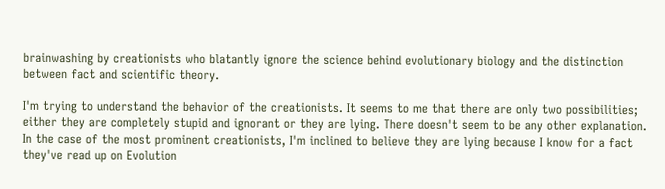brainwashing by creationists who blatantly ignore the science behind evolutionary biology and the distinction between fact and scientific theory.

I'm trying to understand the behavior of the creationists. It seems to me that there are only two possibilities; either they are completely stupid and ignorant or they are lying. There doesn't seem to be any other explanation. In the case of the most prominent creationists, I'm inclined to believe they are lying because I know for a fact they've read up on Evolution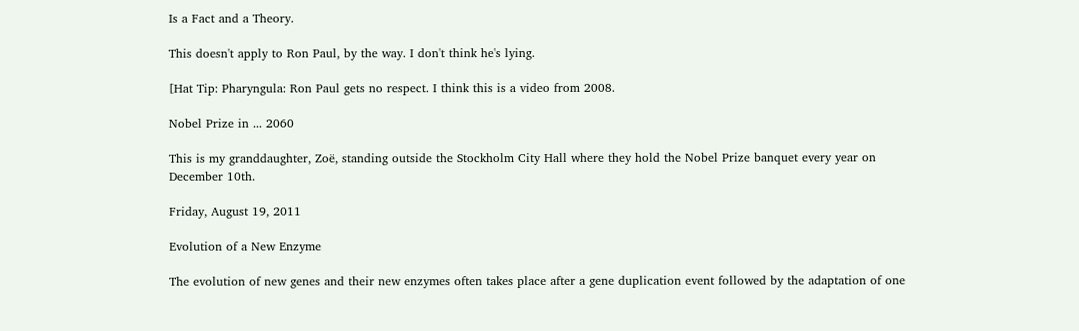Is a Fact and a Theory.

This doesn't apply to Ron Paul, by the way. I don't think he's lying.

[Hat Tip: Pharyngula: Ron Paul gets no respect. I think this is a video from 2008.

Nobel Prize in ... 2060

This is my granddaughter, Zoë, standing outside the Stockholm City Hall where they hold the Nobel Prize banquet every year on December 10th.

Friday, August 19, 2011

Evolution of a New Enzyme

The evolution of new genes and their new enzymes often takes place after a gene duplication event followed by the adaptation of one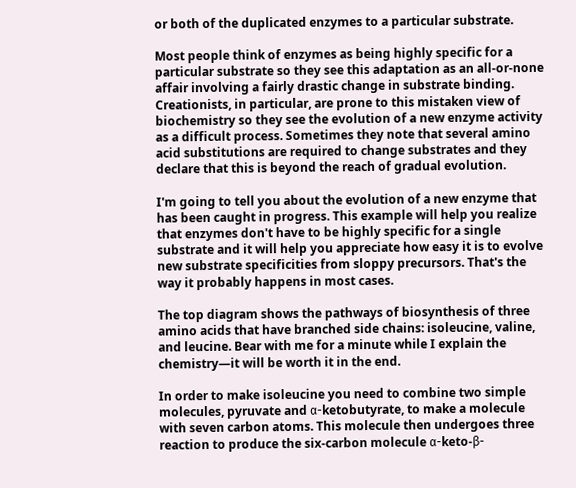or both of the duplicated enzymes to a particular substrate.

Most people think of enzymes as being highly specific for a particular substrate so they see this adaptation as an all-or-none affair involving a fairly drastic change in substrate binding. Creationists, in particular, are prone to this mistaken view of biochemistry so they see the evolution of a new enzyme activity as a difficult process. Sometimes they note that several amino acid substitutions are required to change substrates and they declare that this is beyond the reach of gradual evolution.

I'm going to tell you about the evolution of a new enzyme that has been caught in progress. This example will help you realize that enzymes don't have to be highly specific for a single substrate and it will help you appreciate how easy it is to evolve new substrate specificities from sloppy precursors. That's the way it probably happens in most cases.

The top diagram shows the pathways of biosynthesis of three amino acids that have branched side chains: isoleucine, valine, and leucine. Bear with me for a minute while I explain the chemistry—it will be worth it in the end.

In order to make isoleucine you need to combine two simple molecules, pyruvate and α-ketobutyrate, to make a molecule with seven carbon atoms. This molecule then undergoes three reaction to produce the six-carbon molecule α-keto-β-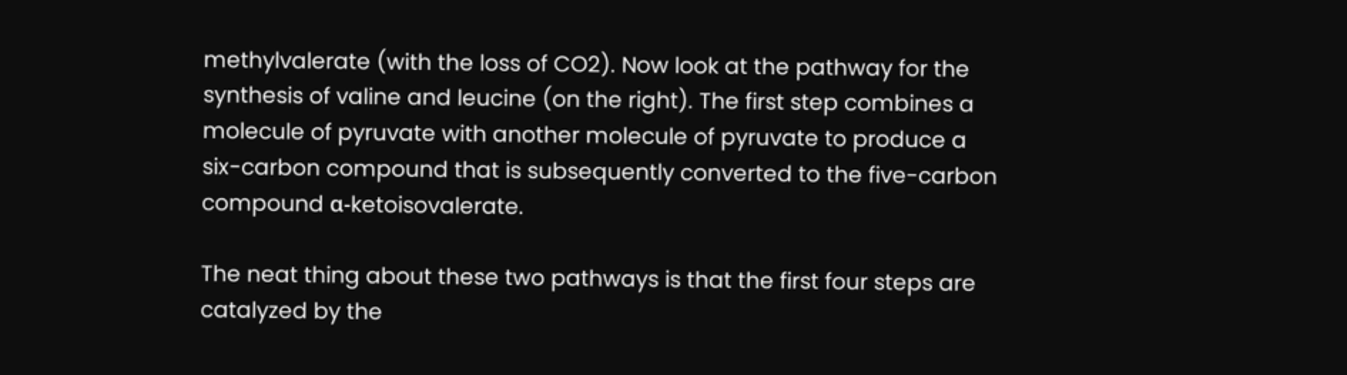methylvalerate (with the loss of CO2). Now look at the pathway for the synthesis of valine and leucine (on the right). The first step combines a molecule of pyruvate with another molecule of pyruvate to produce a six-carbon compound that is subsequently converted to the five-carbon compound α-ketoisovalerate.

The neat thing about these two pathways is that the first four steps are catalyzed by the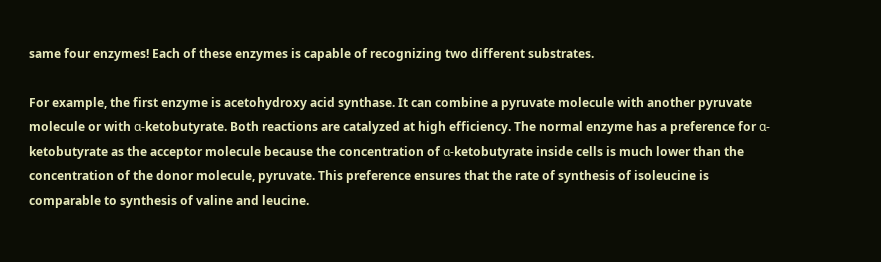same four enzymes! Each of these enzymes is capable of recognizing two different substrates.

For example, the first enzyme is acetohydroxy acid synthase. It can combine a pyruvate molecule with another pyruvate molecule or with α-ketobutyrate. Both reactions are catalyzed at high efficiency. The normal enzyme has a preference for α-ketobutyrate as the acceptor molecule because the concentration of α-ketobutyrate inside cells is much lower than the concentration of the donor molecule, pyruvate. This preference ensures that the rate of synthesis of isoleucine is comparable to synthesis of valine and leucine.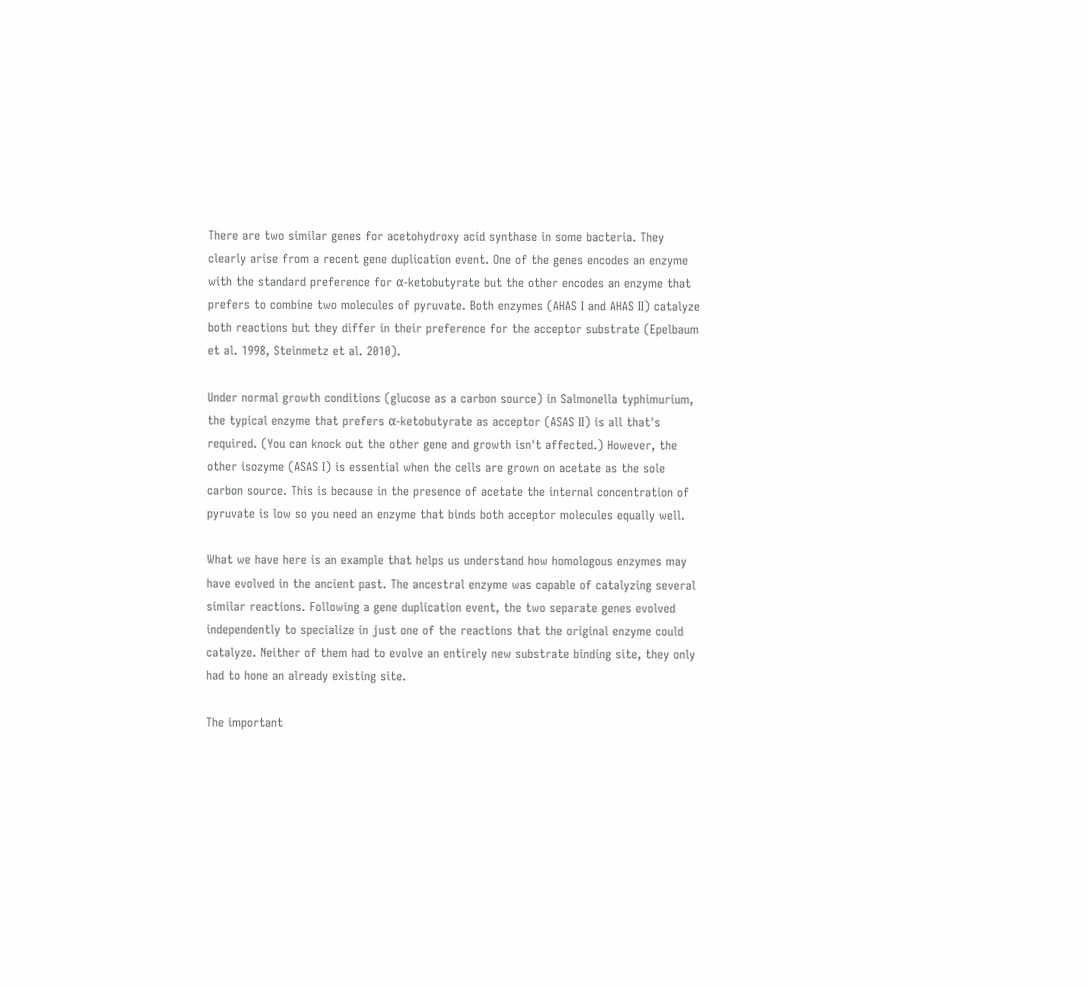There are two similar genes for acetohydroxy acid synthase in some bacteria. They clearly arise from a recent gene duplication event. One of the genes encodes an enzyme with the standard preference for α-ketobutyrate but the other encodes an enzyme that prefers to combine two molecules of pyruvate. Both enzymes (AHAS I and AHAS II) catalyze both reactions but they differ in their preference for the acceptor substrate (Epelbaum et al. 1998, Steinmetz et al. 2010).

Under normal growth conditions (glucose as a carbon source) in Salmonella typhimurium, the typical enzyme that prefers α-ketobutyrate as acceptor (ASAS II) is all that's required. (You can knock out the other gene and growth isn't affected.) However, the other isozyme (ASAS I) is essential when the cells are grown on acetate as the sole carbon source. This is because in the presence of acetate the internal concentration of pyruvate is low so you need an enzyme that binds both acceptor molecules equally well.

What we have here is an example that helps us understand how homologous enzymes may have evolved in the ancient past. The ancestral enzyme was capable of catalyzing several similar reactions. Following a gene duplication event, the two separate genes evolved independently to specialize in just one of the reactions that the original enzyme could catalyze. Neither of them had to evolve an entirely new substrate binding site, they only had to hone an already existing site.

The important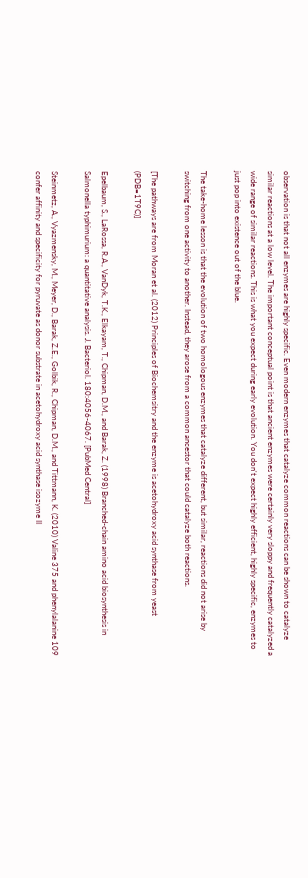observation is that not all enzymes are highly specific. Even modern enzymes that catalyze common reactions can be shown to catalyze similar reactions at a low level. The important conceptual point is that ancient enzymes were certainly very sloppy and frequently catalyzed a wide range of similar reactions. This is what you expect during early evolution. You don't expect highly efficient, highly specific, enzymes to just pop into existence out of the blue.

The take-home lesson is that the evolution of two homologous enzymes that catalyze different, but similar, reactions did not arise by switching from one activity to another. Instead, they arose from a common ancestor that could catalyze both reactions.

[The pathways are from Moran et al. (2012) Principles of Biochemsitry and the enzyme is acetohydroxy acid synthase from yeast (PDB=1T9C)]

Epelbaum, S., LaRossa, R.A., VanDyk, T.K., Elkayam, T., Chipman, D.M., and Barak, Z. (1998) Branched-chain amino acid biosynthesis in Salmonella typhimurium: a quantitative analysis. J. Bacteriol. 180:4056-4067. [PubMed Central]

Steinmetz, A., Vyazmensky, M., Meyer, D., Barak, Z.E., Golbik, R., Chipman, D.M., and Tittmann, K. (2010) Valine 375 and phenylalanine 109 confer affinity and specificity for pyruvate as donor substrate in acetohydroxy acid synthase isozyme II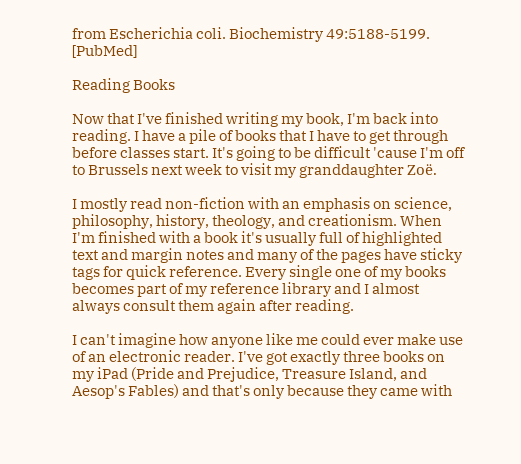from Escherichia coli. Biochemistry 49:5188-5199. [PubMed]

Reading Books

Now that I've finished writing my book, I'm back into reading. I have a pile of books that I have to get through before classes start. It's going to be difficult 'cause I'm off to Brussels next week to visit my granddaughter Zoë.

I mostly read non-fiction with an emphasis on science, philosophy, history, theology, and creationism. When I'm finished with a book it's usually full of highlighted text and margin notes and many of the pages have sticky tags for quick reference. Every single one of my books becomes part of my reference library and I almost always consult them again after reading.

I can't imagine how anyone like me could ever make use of an electronic reader. I've got exactly three books on my iPad (Pride and Prejudice, Treasure Island, and Aesop's Fables) and that's only because they came with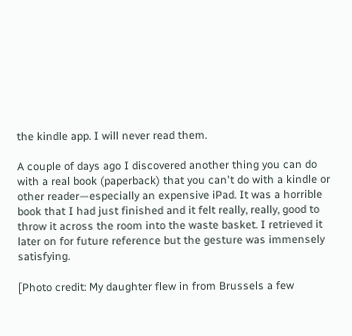the kindle app. I will never read them.

A couple of days ago I discovered another thing you can do with a real book (paperback) that you can't do with a kindle or other reader—especially an expensive iPad. It was a horrible book that I had just finished and it felt really, really, good to throw it across the room into the waste basket. I retrieved it later on for future reference but the gesture was immensely satisfying.

[Photo credit: My daughter flew in from Brussels a few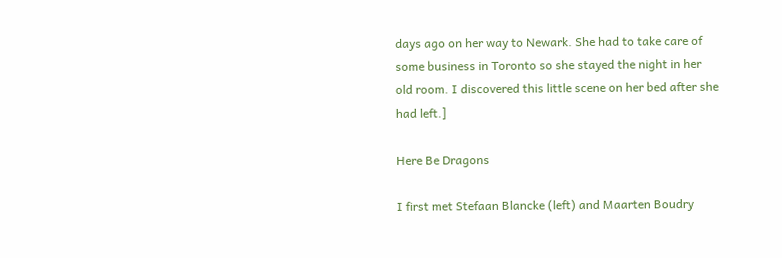days ago on her way to Newark. She had to take care of some business in Toronto so she stayed the night in her old room. I discovered this little scene on her bed after she had left.]

Here Be Dragons

I first met Stefaan Blancke (left) and Maarten Boudry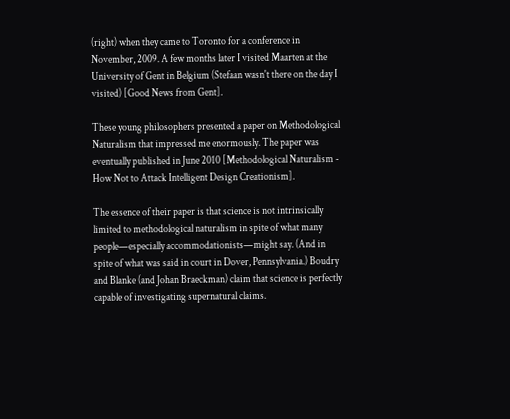(right) when they came to Toronto for a conference in November, 2009. A few months later I visited Maarten at the University of Gent in Belgium (Stefaan wasn't there on the day I visited) [Good News from Gent].

These young philosophers presented a paper on Methodological Naturalism that impressed me enormously. The paper was eventually published in June 2010 [Methodological Naturalism - How Not to Attack Intelligent Design Creationism].

The essence of their paper is that science is not intrinsically limited to methodological naturalism in spite of what many people—especially accommodationists—might say. (And in spite of what was said in court in Dover, Pennsylvania.) Boudry and Blanke (and Johan Braeckman) claim that science is perfectly capable of investigating supernatural claims.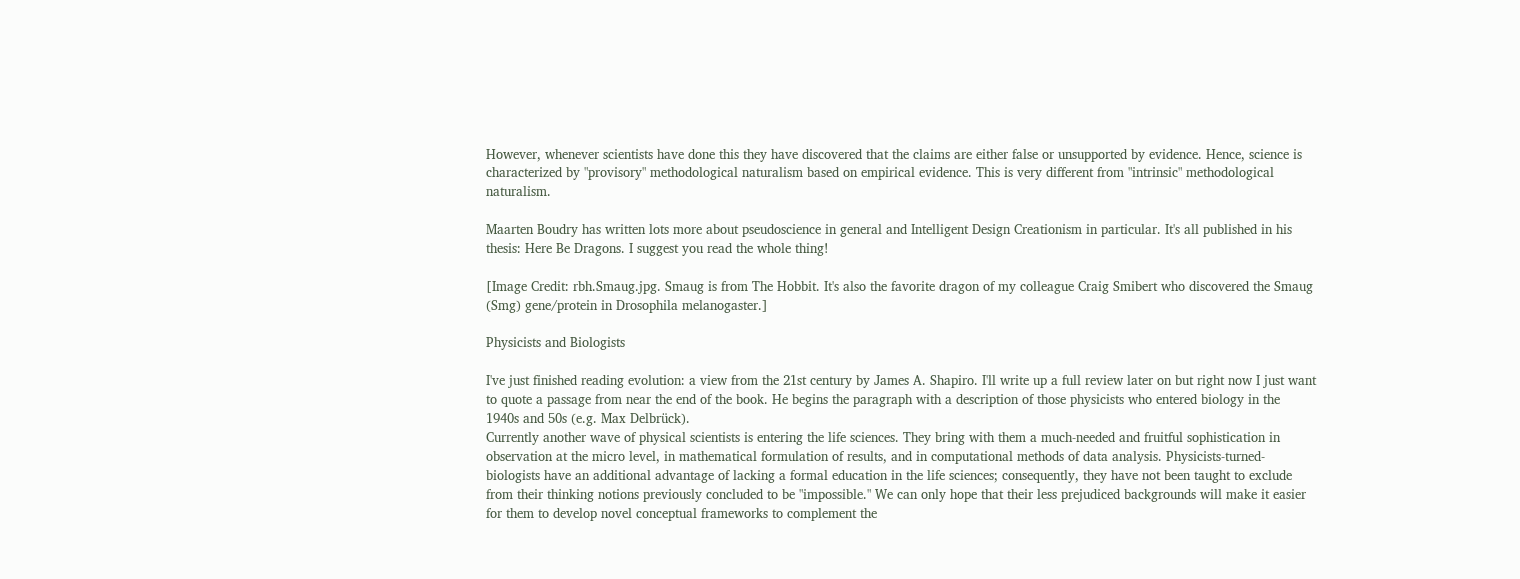However, whenever scientists have done this they have discovered that the claims are either false or unsupported by evidence. Hence, science is characterized by "provisory" methodological naturalism based on empirical evidence. This is very different from "intrinsic" methodological naturalism.

Maarten Boudry has written lots more about pseudoscience in general and Intelligent Design Creationism in particular. It's all published in his thesis: Here Be Dragons. I suggest you read the whole thing!

[Image Credit: rbh.Smaug.jpg. Smaug is from The Hobbit. It's also the favorite dragon of my colleague Craig Smibert who discovered the Smaug (Smg) gene/protein in Drosophila melanogaster.]

Physicists and Biologists

I've just finished reading evolution: a view from the 21st century by James A. Shapiro. I'll write up a full review later on but right now I just want to quote a passage from near the end of the book. He begins the paragraph with a description of those physicists who entered biology in the 1940s and 50s (e.g. Max Delbrück).
Currently another wave of physical scientists is entering the life sciences. They bring with them a much-needed and fruitful sophistication in observation at the micro level, in mathematical formulation of results, and in computational methods of data analysis. Physicists-turned-biologists have an additional advantage of lacking a formal education in the life sciences; consequently, they have not been taught to exclude from their thinking notions previously concluded to be "impossible." We can only hope that their less prejudiced backgrounds will make it easier for them to develop novel conceptual frameworks to complement the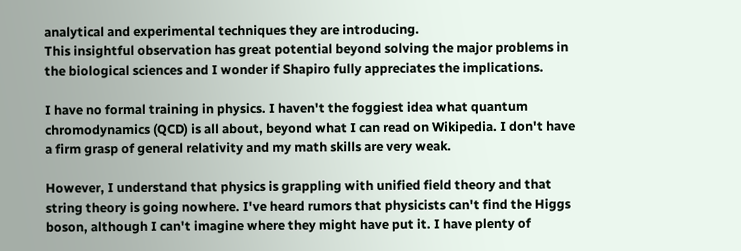analytical and experimental techniques they are introducing.
This insightful observation has great potential beyond solving the major problems in the biological sciences and I wonder if Shapiro fully appreciates the implications.

I have no formal training in physics. I haven't the foggiest idea what quantum chromodynamics (QCD) is all about, beyond what I can read on Wikipedia. I don't have a firm grasp of general relativity and my math skills are very weak.

However, I understand that physics is grappling with unified field theory and that string theory is going nowhere. I've heard rumors that physicists can't find the Higgs boson, although I can't imagine where they might have put it. I have plenty of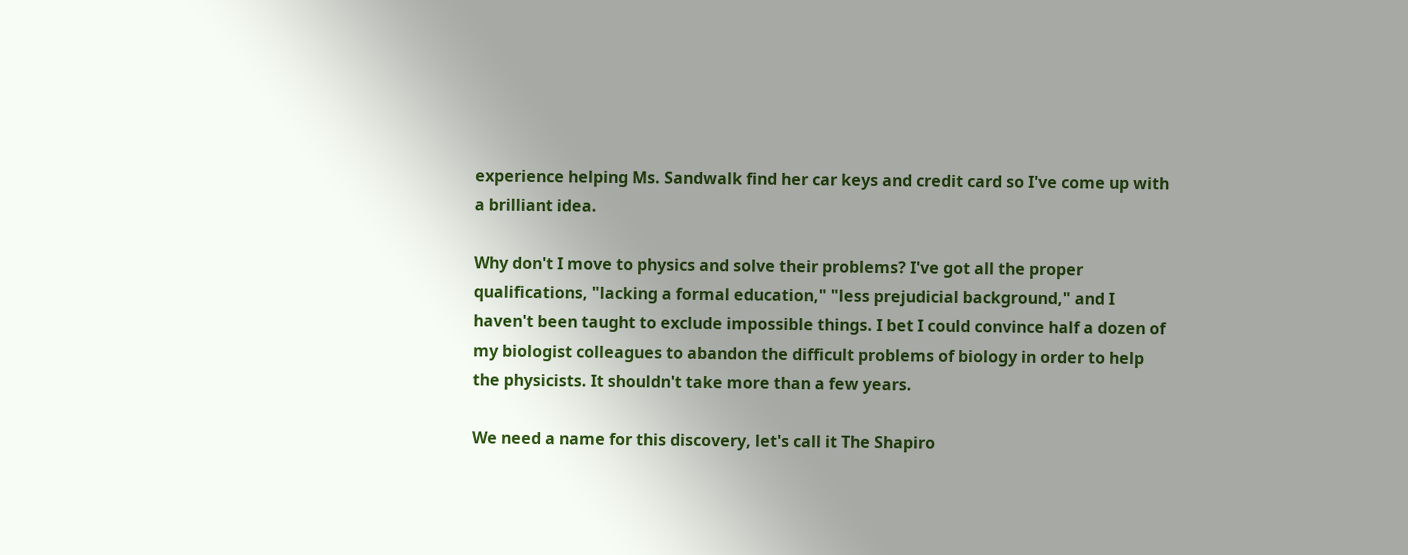experience helping Ms. Sandwalk find her car keys and credit card so I've come up with a brilliant idea.

Why don't I move to physics and solve their problems? I've got all the proper qualifications, "lacking a formal education," "less prejudicial background," and I haven't been taught to exclude impossible things. I bet I could convince half a dozen of my biologist colleagues to abandon the difficult problems of biology in order to help the physicists. It shouldn't take more than a few years.

We need a name for this discovery, let's call it The Shapiro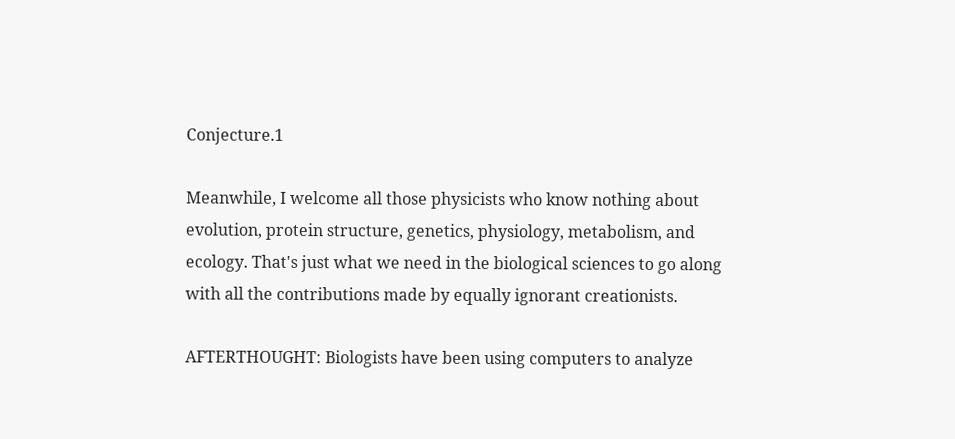Conjecture.1

Meanwhile, I welcome all those physicists who know nothing about evolution, protein structure, genetics, physiology, metabolism, and ecology. That's just what we need in the biological sciences to go along with all the contributions made by equally ignorant creationists.

AFTERTHOUGHT: Biologists have been using computers to analyze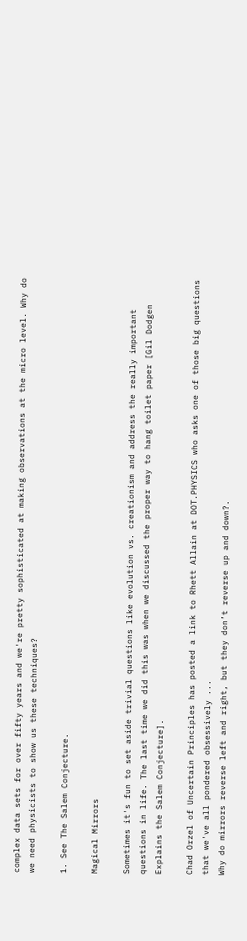complex data sets for over fifty years and we're pretty sophisticated at making observations at the micro level. Why do we need physicists to show us these techniques?

1. See The Salem Conjecture.

Magical Mirrors

Sometimes it's fun to set aside trivial questions like evolution vs. creationism and address the really important questions in life. The last time we did this was when we discussed the proper way to hang toilet paper [Gil Dodgen Explains the Salem Conjecture].

Chad Orzel of Uncertain Principles has posted a link to Rhett Allain at DOT.PHYSICS who asks one of those big questions that we've all pondered obsessively ...
Why do mirrors reverse left and right, but they don’t reverse up and down?.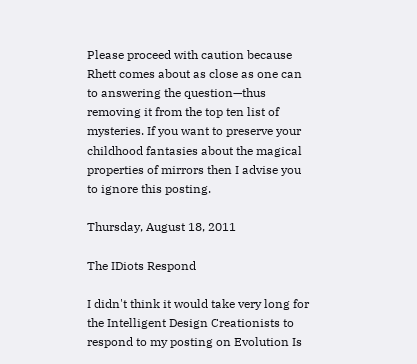Please proceed with caution because Rhett comes about as close as one can to answering the question—thus removing it from the top ten list of mysteries. If you want to preserve your childhood fantasies about the magical properties of mirrors then I advise you to ignore this posting.

Thursday, August 18, 2011

The IDiots Respond

I didn't think it would take very long for the Intelligent Design Creationists to respond to my posting on Evolution Is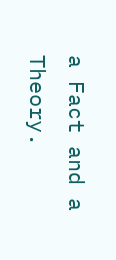a Fact and a Theory.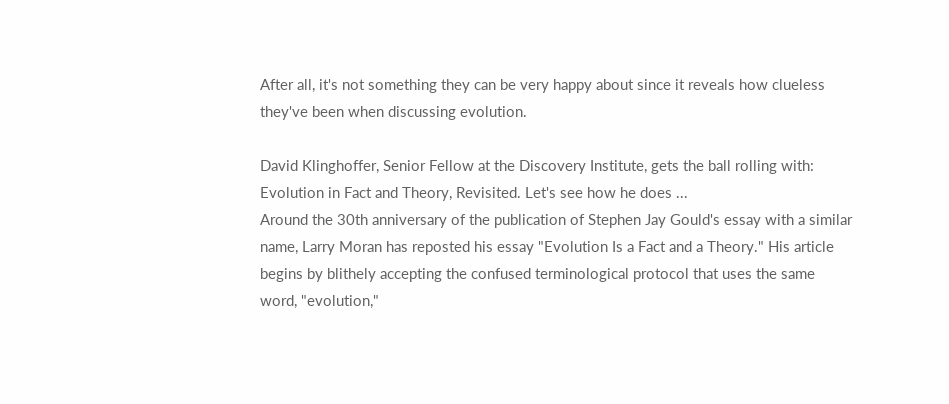After all, it's not something they can be very happy about since it reveals how clueless they've been when discussing evolution.

David Klinghoffer, Senior Fellow at the Discovery Institute, gets the ball rolling with: Evolution in Fact and Theory, Revisited. Let's see how he does ...
Around the 30th anniversary of the publication of Stephen Jay Gould's essay with a similar name, Larry Moran has reposted his essay "Evolution Is a Fact and a Theory." His article begins by blithely accepting the confused terminological protocol that uses the same word, "evolution,"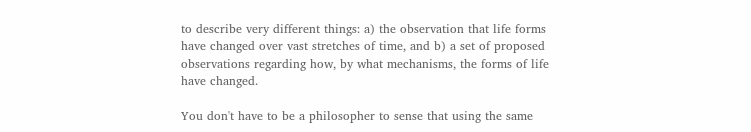to describe very different things: a) the observation that life forms have changed over vast stretches of time, and b) a set of proposed observations regarding how, by what mechanisms, the forms of life have changed.

You don't have to be a philosopher to sense that using the same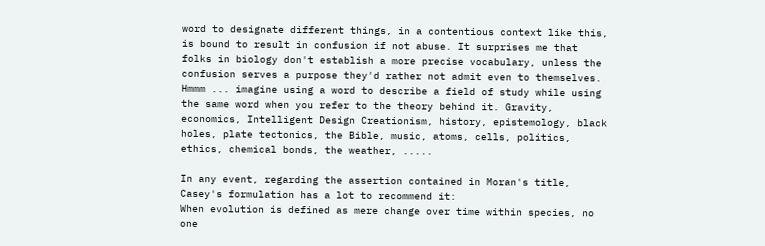word to designate different things, in a contentious context like this, is bound to result in confusion if not abuse. It surprises me that folks in biology don't establish a more precise vocabulary, unless the confusion serves a purpose they'd rather not admit even to themselves.
Hmmm ... imagine using a word to describe a field of study while using the same word when you refer to the theory behind it. Gravity, economics, Intelligent Design Creationism, history, epistemology, black holes, plate tectonics, the Bible, music, atoms, cells, politics, ethics, chemical bonds, the weather, .....

In any event, regarding the assertion contained in Moran's title, Casey's formulation has a lot to recommend it:
When evolution is defined as mere change over time within species, no one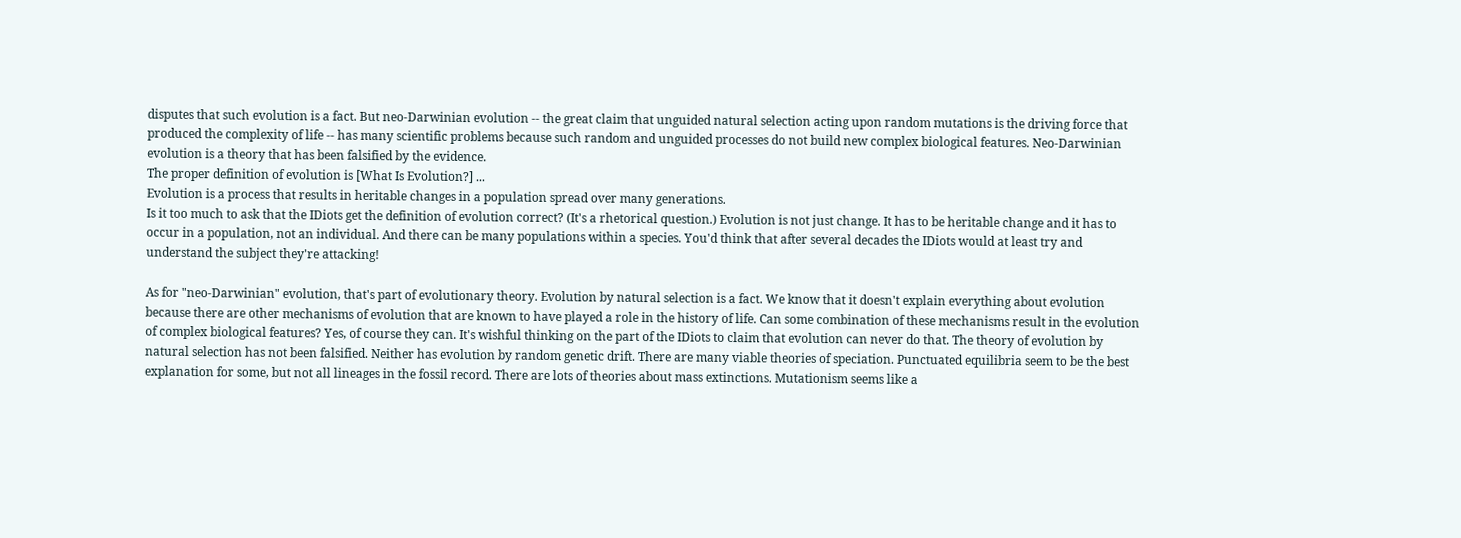disputes that such evolution is a fact. But neo-Darwinian evolution -- the great claim that unguided natural selection acting upon random mutations is the driving force that produced the complexity of life -- has many scientific problems because such random and unguided processes do not build new complex biological features. Neo-Darwinian evolution is a theory that has been falsified by the evidence.
The proper definition of evolution is [What Is Evolution?] ...
Evolution is a process that results in heritable changes in a population spread over many generations.
Is it too much to ask that the IDiots get the definition of evolution correct? (It's a rhetorical question.) Evolution is not just change. It has to be heritable change and it has to occur in a population, not an individual. And there can be many populations within a species. You'd think that after several decades the IDiots would at least try and understand the subject they're attacking!

As for "neo-Darwinian" evolution, that's part of evolutionary theory. Evolution by natural selection is a fact. We know that it doesn't explain everything about evolution because there are other mechanisms of evolution that are known to have played a role in the history of life. Can some combination of these mechanisms result in the evolution of complex biological features? Yes, of course they can. It's wishful thinking on the part of the IDiots to claim that evolution can never do that. The theory of evolution by natural selection has not been falsified. Neither has evolution by random genetic drift. There are many viable theories of speciation. Punctuated equilibria seem to be the best explanation for some, but not all lineages in the fossil record. There are lots of theories about mass extinctions. Mutationism seems like a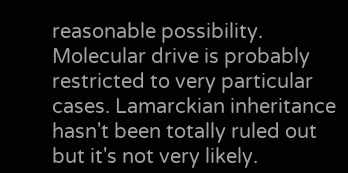reasonable possibility. Molecular drive is probably restricted to very particular cases. Lamarckian inheritance hasn't been totally ruled out but it's not very likely.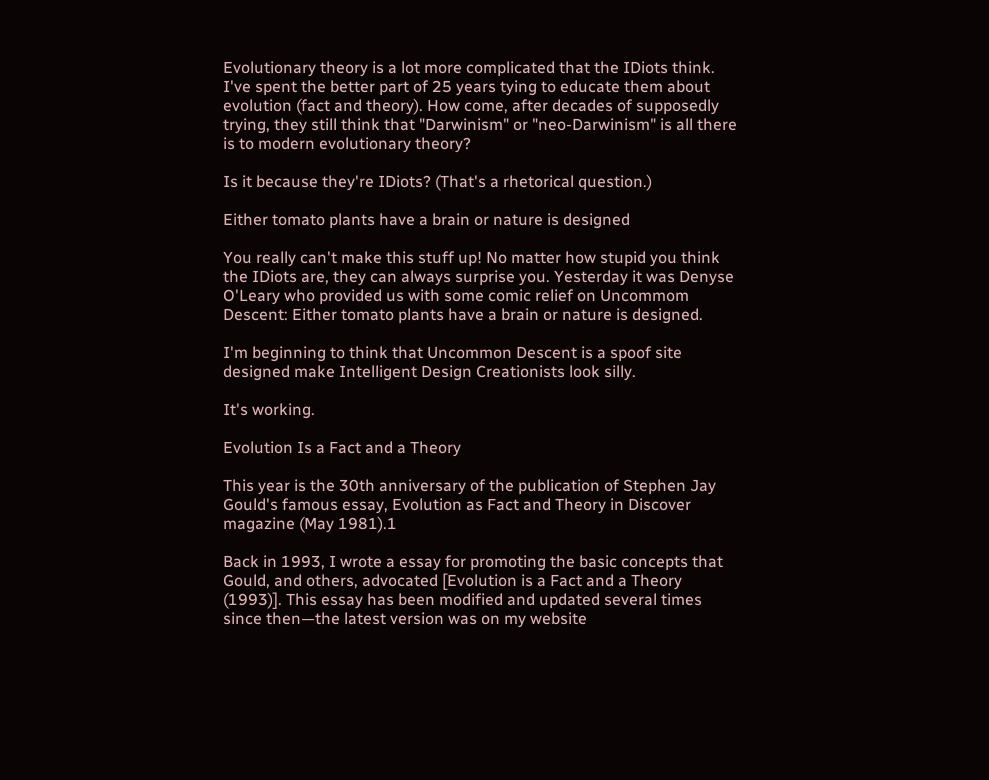Evolutionary theory is a lot more complicated that the IDiots think. I've spent the better part of 25 years tying to educate them about evolution (fact and theory). How come, after decades of supposedly trying, they still think that "Darwinism" or "neo-Darwinism" is all there is to modern evolutionary theory?

Is it because they're IDiots? (That's a rhetorical question.)

Either tomato plants have a brain or nature is designed

You really can't make this stuff up! No matter how stupid you think the IDiots are, they can always surprise you. Yesterday it was Denyse O'Leary who provided us with some comic relief on Uncommom Descent: Either tomato plants have a brain or nature is designed.

I'm beginning to think that Uncommon Descent is a spoof site designed make Intelligent Design Creationists look silly.

It's working.

Evolution Is a Fact and a Theory

This year is the 30th anniversary of the publication of Stephen Jay Gould's famous essay, Evolution as Fact and Theory in Discover magazine (May 1981).1

Back in 1993, I wrote a essay for promoting the basic concepts that Gould, and others, advocated [Evolution is a Fact and a Theory (1993)]. This essay has been modified and updated several times since then—the latest version was on my website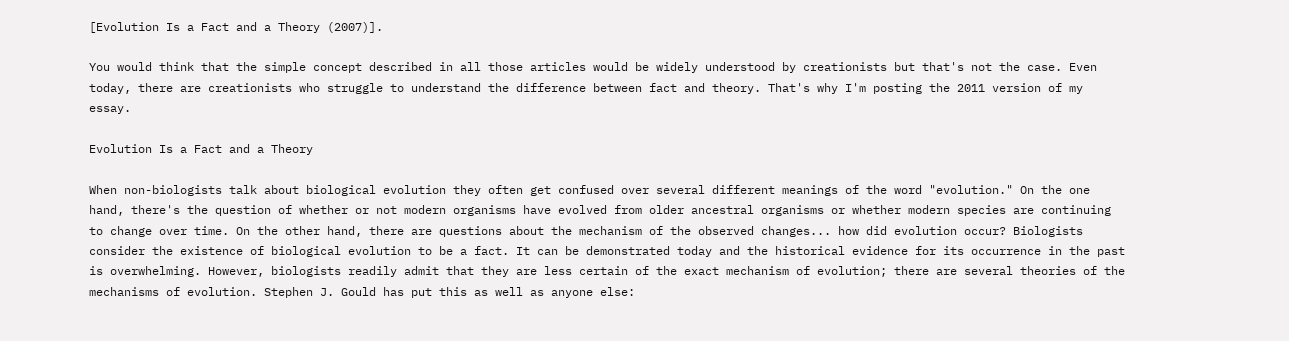[Evolution Is a Fact and a Theory (2007)].

You would think that the simple concept described in all those articles would be widely understood by creationists but that's not the case. Even today, there are creationists who struggle to understand the difference between fact and theory. That's why I'm posting the 2011 version of my essay.

Evolution Is a Fact and a Theory

When non-biologists talk about biological evolution they often get confused over several different meanings of the word "evolution." On the one hand, there's the question of whether or not modern organisms have evolved from older ancestral organisms or whether modern species are continuing to change over time. On the other hand, there are questions about the mechanism of the observed changes... how did evolution occur? Biologists consider the existence of biological evolution to be a fact. It can be demonstrated today and the historical evidence for its occurrence in the past is overwhelming. However, biologists readily admit that they are less certain of the exact mechanism of evolution; there are several theories of the mechanisms of evolution. Stephen J. Gould has put this as well as anyone else: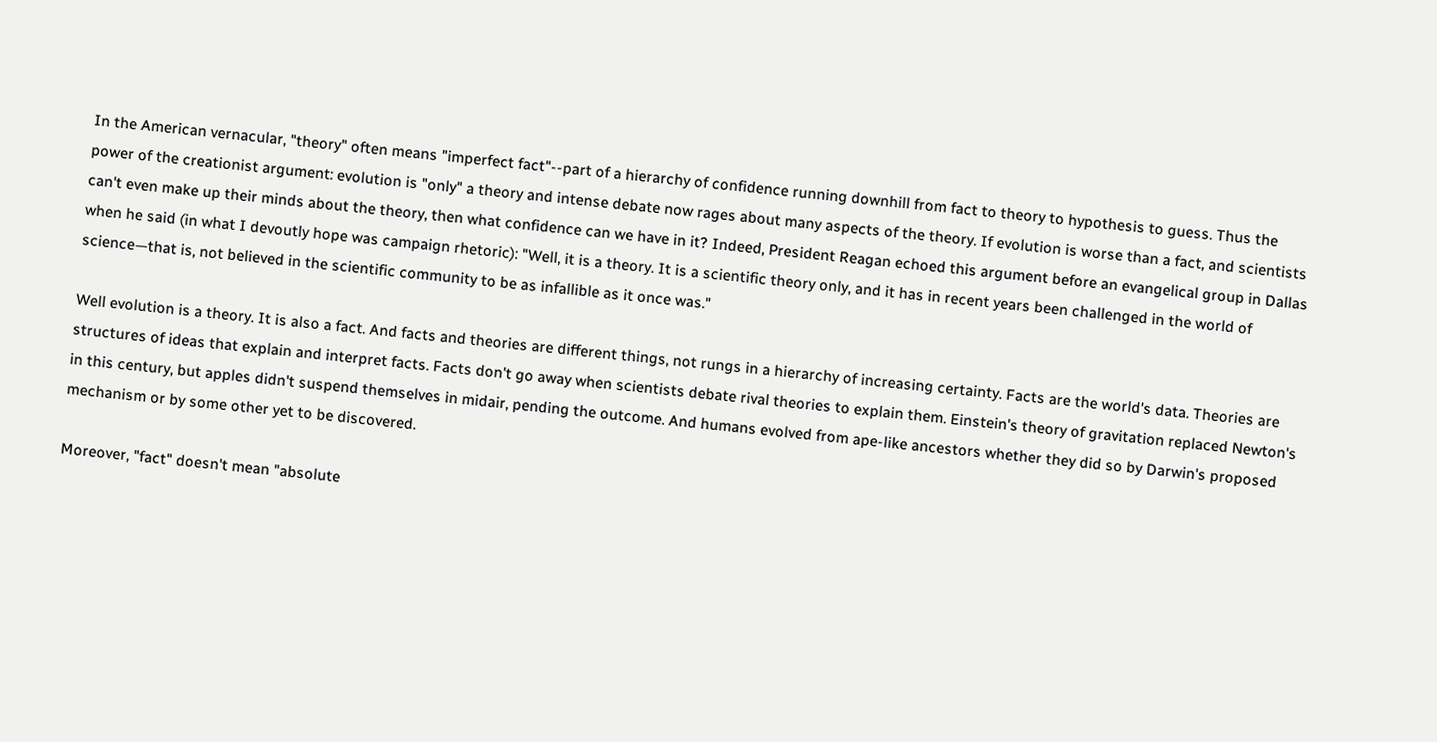In the American vernacular, "theory" often means "imperfect fact"--part of a hierarchy of confidence running downhill from fact to theory to hypothesis to guess. Thus the power of the creationist argument: evolution is "only" a theory and intense debate now rages about many aspects of the theory. If evolution is worse than a fact, and scientists can't even make up their minds about the theory, then what confidence can we have in it? Indeed, President Reagan echoed this argument before an evangelical group in Dallas when he said (in what I devoutly hope was campaign rhetoric): "Well, it is a theory. It is a scientific theory only, and it has in recent years been challenged in the world of science—that is, not believed in the scientific community to be as infallible as it once was."

Well evolution is a theory. It is also a fact. And facts and theories are different things, not rungs in a hierarchy of increasing certainty. Facts are the world's data. Theories are structures of ideas that explain and interpret facts. Facts don't go away when scientists debate rival theories to explain them. Einstein's theory of gravitation replaced Newton's in this century, but apples didn't suspend themselves in midair, pending the outcome. And humans evolved from ape-like ancestors whether they did so by Darwin's proposed mechanism or by some other yet to be discovered.

Moreover, "fact" doesn't mean "absolute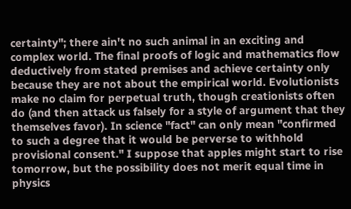certainty"; there ain't no such animal in an exciting and complex world. The final proofs of logic and mathematics flow deductively from stated premises and achieve certainty only because they are not about the empirical world. Evolutionists make no claim for perpetual truth, though creationists often do (and then attack us falsely for a style of argument that they themselves favor). In science "fact" can only mean "confirmed to such a degree that it would be perverse to withhold provisional consent." I suppose that apples might start to rise tomorrow, but the possibility does not merit equal time in physics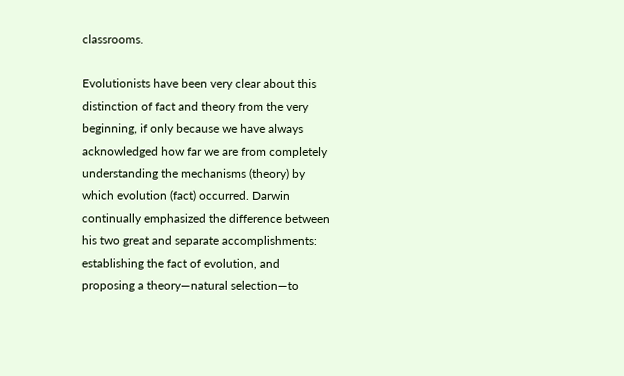classrooms.

Evolutionists have been very clear about this distinction of fact and theory from the very beginning, if only because we have always acknowledged how far we are from completely understanding the mechanisms (theory) by which evolution (fact) occurred. Darwin continually emphasized the difference between his two great and separate accomplishments: establishing the fact of evolution, and proposing a theory—natural selection—to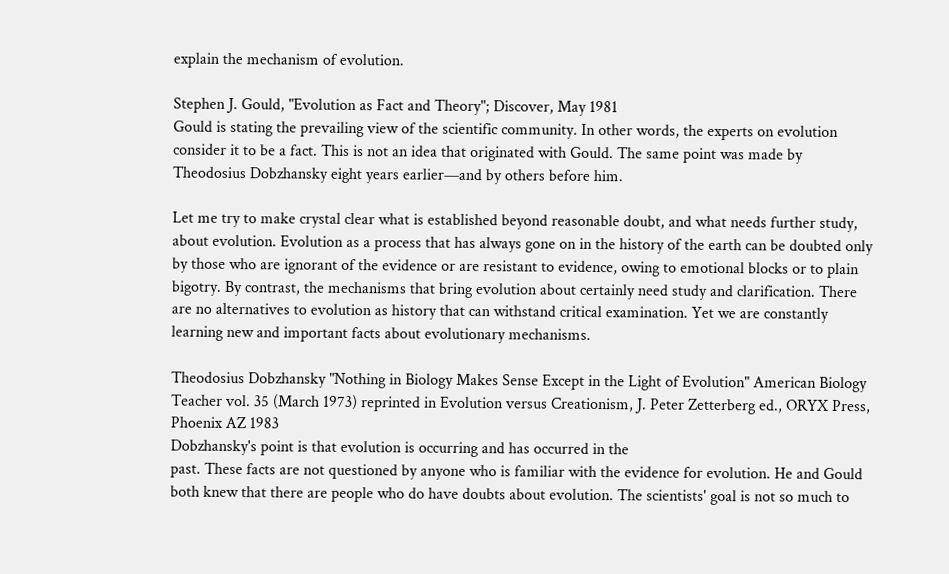explain the mechanism of evolution.

Stephen J. Gould, "Evolution as Fact and Theory"; Discover, May 1981
Gould is stating the prevailing view of the scientific community. In other words, the experts on evolution consider it to be a fact. This is not an idea that originated with Gould. The same point was made by Theodosius Dobzhansky eight years earlier—and by others before him.

Let me try to make crystal clear what is established beyond reasonable doubt, and what needs further study, about evolution. Evolution as a process that has always gone on in the history of the earth can be doubted only by those who are ignorant of the evidence or are resistant to evidence, owing to emotional blocks or to plain bigotry. By contrast, the mechanisms that bring evolution about certainly need study and clarification. There are no alternatives to evolution as history that can withstand critical examination. Yet we are constantly learning new and important facts about evolutionary mechanisms.

Theodosius Dobzhansky "Nothing in Biology Makes Sense Except in the Light of Evolution" American Biology Teacher vol. 35 (March 1973) reprinted in Evolution versus Creationism, J. Peter Zetterberg ed., ORYX Press, Phoenix AZ 1983
Dobzhansky's point is that evolution is occurring and has occurred in the
past. These facts are not questioned by anyone who is familiar with the evidence for evolution. He and Gould both knew that there are people who do have doubts about evolution. The scientists' goal is not so much to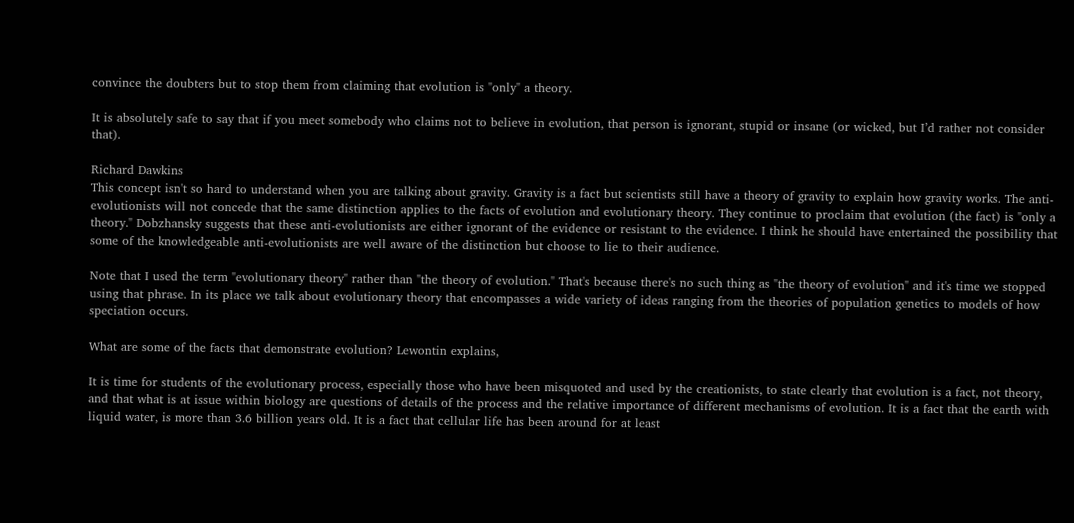convince the doubters but to stop them from claiming that evolution is "only" a theory.

It is absolutely safe to say that if you meet somebody who claims not to believe in evolution, that person is ignorant, stupid or insane (or wicked, but I’d rather not consider that).

Richard Dawkins
This concept isn't so hard to understand when you are talking about gravity. Gravity is a fact but scientists still have a theory of gravity to explain how gravity works. The anti-evolutionists will not concede that the same distinction applies to the facts of evolution and evolutionary theory. They continue to proclaim that evolution (the fact) is "only a theory." Dobzhansky suggests that these anti-evolutionists are either ignorant of the evidence or resistant to the evidence. I think he should have entertained the possibility that some of the knowledgeable anti-evolutionists are well aware of the distinction but choose to lie to their audience.

Note that I used the term "evolutionary theory" rather than "the theory of evolution." That's because there's no such thing as "the theory of evolution" and it's time we stopped using that phrase. In its place we talk about evolutionary theory that encompasses a wide variety of ideas ranging from the theories of population genetics to models of how speciation occurs.

What are some of the facts that demonstrate evolution? Lewontin explains,

It is time for students of the evolutionary process, especially those who have been misquoted and used by the creationists, to state clearly that evolution is a fact, not theory, and that what is at issue within biology are questions of details of the process and the relative importance of different mechanisms of evolution. It is a fact that the earth with liquid water, is more than 3.6 billion years old. It is a fact that cellular life has been around for at least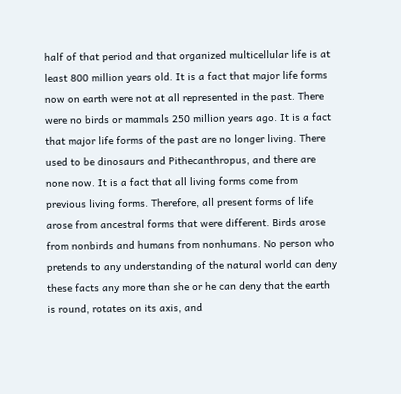half of that period and that organized multicellular life is at least 800 million years old. It is a fact that major life forms now on earth were not at all represented in the past. There were no birds or mammals 250 million years ago. It is a fact that major life forms of the past are no longer living. There used to be dinosaurs and Pithecanthropus, and there are none now. It is a fact that all living forms come from previous living forms. Therefore, all present forms of life arose from ancestral forms that were different. Birds arose from nonbirds and humans from nonhumans. No person who pretends to any understanding of the natural world can deny these facts any more than she or he can deny that the earth is round, rotates on its axis, and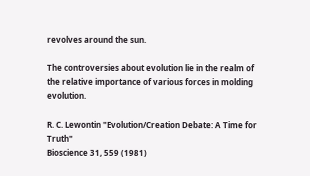revolves around the sun.

The controversies about evolution lie in the realm of the relative importance of various forces in molding evolution.

R. C. Lewontin "Evolution/Creation Debate: A Time for Truth"
Bioscience 31, 559 (1981)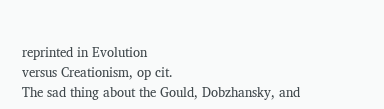reprinted in Evolution
versus Creationism, op cit.
The sad thing about the Gould, Dobzhansky, and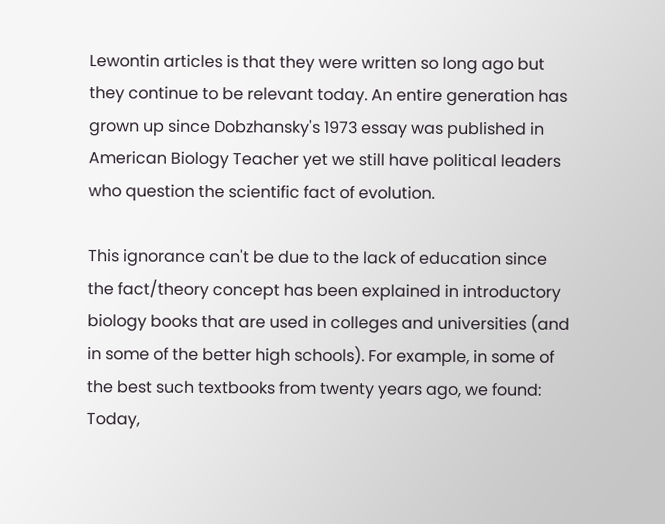Lewontin articles is that they were written so long ago but they continue to be relevant today. An entire generation has grown up since Dobzhansky's 1973 essay was published in American Biology Teacher yet we still have political leaders who question the scientific fact of evolution.

This ignorance can't be due to the lack of education since the fact/theory concept has been explained in introductory biology books that are used in colleges and universities (and in some of the better high schools). For example, in some of the best such textbooks from twenty years ago, we found:
Today,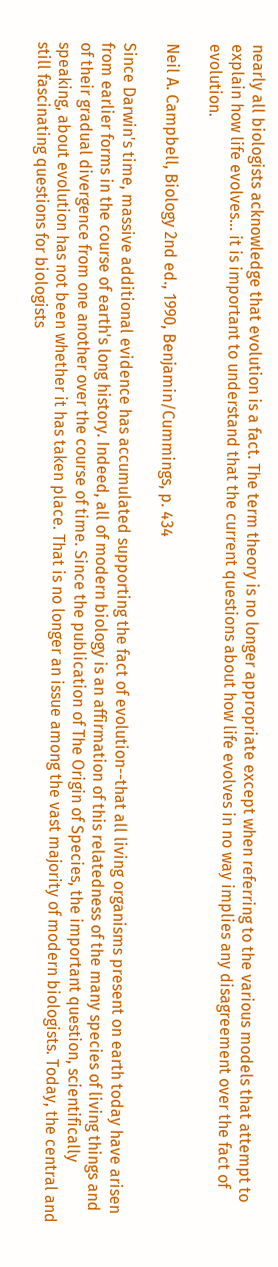nearly all biologists acknowledge that evolution is a fact. The term theory is no longer appropriate except when referring to the various models that attempt to explain how life evolves... it is important to understand that the current questions about how life evolves in no way implies any disagreement over the fact of evolution.

Neil A. Campbell, Biology 2nd ed., 1990, Benjamin/Cummings, p. 434

Since Darwin's time, massive additional evidence has accumulated supporting the fact of evolution--that all living organisms present on earth today have arisen from earlier forms in the course of earth's long history. Indeed, all of modern biology is an affirmation of this relatedness of the many species of living things and of their gradual divergence from one another over the course of time. Since the publication of The Origin of Species, the important question, scientifically speaking, about evolution has not been whether it has taken place. That is no longer an issue among the vast majority of modern biologists. Today, the central and still fascinating questions for biologists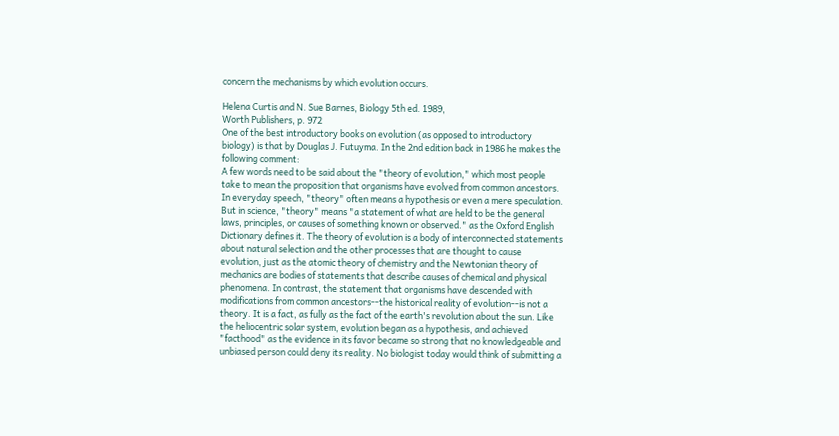concern the mechanisms by which evolution occurs.

Helena Curtis and N. Sue Barnes, Biology 5th ed. 1989,
Worth Publishers, p. 972
One of the best introductory books on evolution (as opposed to introductory biology) is that by Douglas J. Futuyma. In the 2nd edition back in 1986 he makes the following comment:
A few words need to be said about the "theory of evolution," which most people take to mean the proposition that organisms have evolved from common ancestors. In everyday speech, "theory" often means a hypothesis or even a mere speculation. But in science, "theory" means "a statement of what are held to be the general laws, principles, or causes of something known or observed." as the Oxford English Dictionary defines it. The theory of evolution is a body of interconnected statements about natural selection and the other processes that are thought to cause evolution, just as the atomic theory of chemistry and the Newtonian theory of mechanics are bodies of statements that describe causes of chemical and physical phenomena. In contrast, the statement that organisms have descended with modifications from common ancestors--the historical reality of evolution--is not a theory. It is a fact, as fully as the fact of the earth's revolution about the sun. Like the heliocentric solar system, evolution began as a hypothesis, and achieved "facthood" as the evidence in its favor became so strong that no knowledgeable and unbiased person could deny its reality. No biologist today would think of submitting a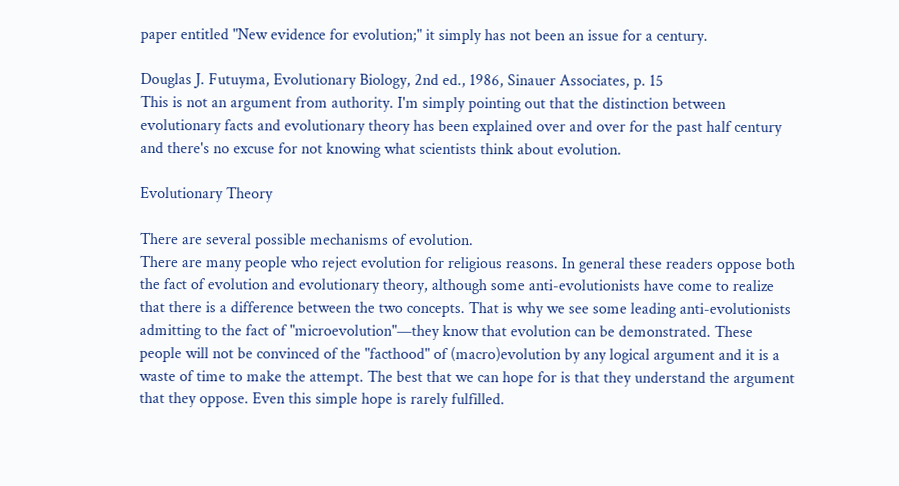paper entitled "New evidence for evolution;" it simply has not been an issue for a century.

Douglas J. Futuyma, Evolutionary Biology, 2nd ed., 1986, Sinauer Associates, p. 15
This is not an argument from authority. I'm simply pointing out that the distinction between evolutionary facts and evolutionary theory has been explained over and over for the past half century and there's no excuse for not knowing what scientists think about evolution.

Evolutionary Theory

There are several possible mechanisms of evolution.
There are many people who reject evolution for religious reasons. In general these readers oppose both the fact of evolution and evolutionary theory, although some anti-evolutionists have come to realize that there is a difference between the two concepts. That is why we see some leading anti-evolutionists admitting to the fact of "microevolution"—they know that evolution can be demonstrated. These people will not be convinced of the "facthood" of (macro)evolution by any logical argument and it is a waste of time to make the attempt. The best that we can hope for is that they understand the argument that they oppose. Even this simple hope is rarely fulfilled.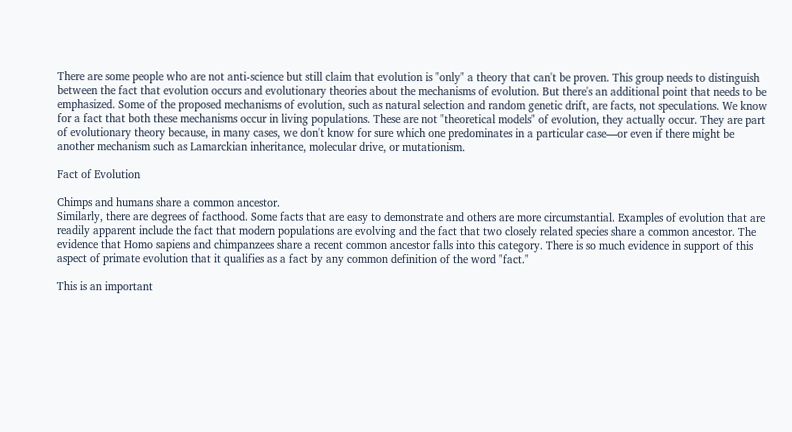There are some people who are not anti-science but still claim that evolution is "only" a theory that can't be proven. This group needs to distinguish between the fact that evolution occurs and evolutionary theories about the mechanisms of evolution. But there's an additional point that needs to be emphasized. Some of the proposed mechanisms of evolution, such as natural selection and random genetic drift, are facts, not speculations. We know for a fact that both these mechanisms occur in living populations. These are not "theoretical models" of evolution, they actually occur. They are part of evolutionary theory because, in many cases, we don't know for sure which one predominates in a particular case—or even if there might be another mechanism such as Lamarckian inheritance, molecular drive, or mutationism.

Fact of Evolution

Chimps and humans share a common ancestor.
Similarly, there are degrees of facthood. Some facts that are easy to demonstrate and others are more circumstantial. Examples of evolution that are readily apparent include the fact that modern populations are evolving and the fact that two closely related species share a common ancestor. The evidence that Homo sapiens and chimpanzees share a recent common ancestor falls into this category. There is so much evidence in support of this aspect of primate evolution that it qualifies as a fact by any common definition of the word "fact."

This is an important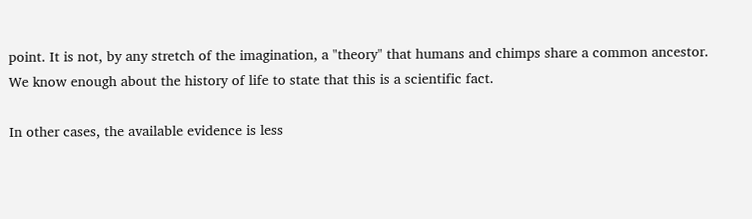point. It is not, by any stretch of the imagination, a "theory" that humans and chimps share a common ancestor. We know enough about the history of life to state that this is a scientific fact.

In other cases, the available evidence is less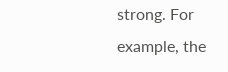strong. For example, the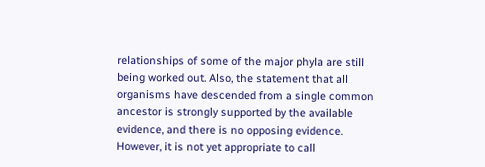relationships of some of the major phyla are still being worked out. Also, the statement that all organisms have descended from a single common ancestor is strongly supported by the available evidence, and there is no opposing evidence. However, it is not yet appropriate to call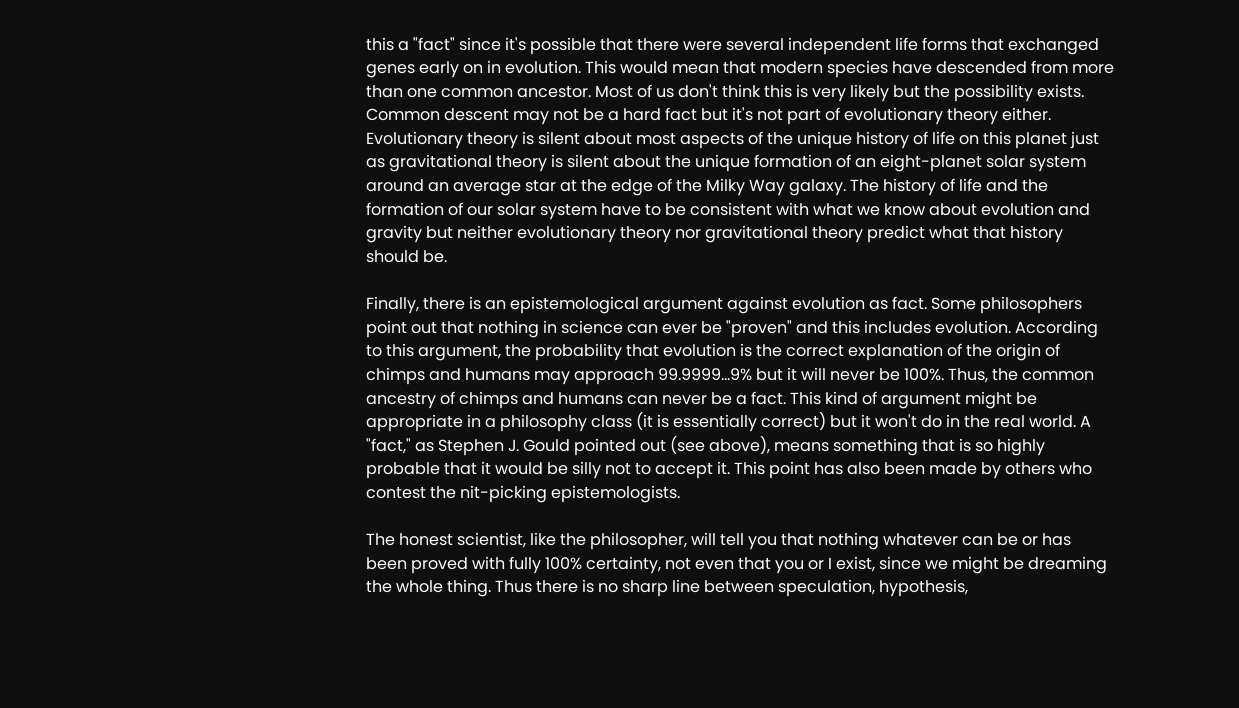this a "fact" since it's possible that there were several independent life forms that exchanged genes early on in evolution. This would mean that modern species have descended from more than one common ancestor. Most of us don't think this is very likely but the possibility exists. Common descent may not be a hard fact but it's not part of evolutionary theory either. Evolutionary theory is silent about most aspects of the unique history of life on this planet just as gravitational theory is silent about the unique formation of an eight-planet solar system around an average star at the edge of the Milky Way galaxy. The history of life and the formation of our solar system have to be consistent with what we know about evolution and gravity but neither evolutionary theory nor gravitational theory predict what that history should be.

Finally, there is an epistemological argument against evolution as fact. Some philosophers point out that nothing in science can ever be "proven" and this includes evolution. According to this argument, the probability that evolution is the correct explanation of the origin of chimps and humans may approach 99.9999...9% but it will never be 100%. Thus, the common ancestry of chimps and humans can never be a fact. This kind of argument might be appropriate in a philosophy class (it is essentially correct) but it won't do in the real world. A "fact," as Stephen J. Gould pointed out (see above), means something that is so highly probable that it would be silly not to accept it. This point has also been made by others who contest the nit-picking epistemologists.

The honest scientist, like the philosopher, will tell you that nothing whatever can be or has been proved with fully 100% certainty, not even that you or I exist, since we might be dreaming the whole thing. Thus there is no sharp line between speculation, hypothesis,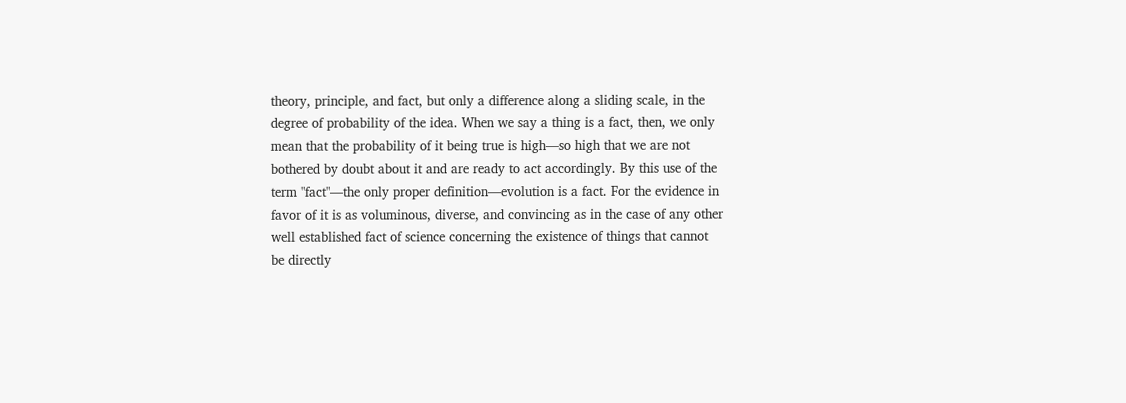theory, principle, and fact, but only a difference along a sliding scale, in the degree of probability of the idea. When we say a thing is a fact, then, we only mean that the probability of it being true is high—so high that we are not bothered by doubt about it and are ready to act accordingly. By this use of the term "fact"—the only proper definition—evolution is a fact. For the evidence in favor of it is as voluminous, diverse, and convincing as in the case of any other well established fact of science concerning the existence of things that cannot be directly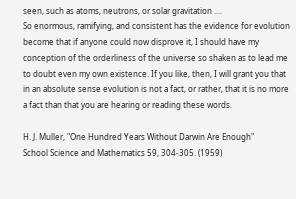seen, such as atoms, neutrons, or solar gravitation ....
So enormous, ramifying, and consistent has the evidence for evolution become that if anyone could now disprove it, I should have my conception of the orderliness of the universe so shaken as to lead me to doubt even my own existence. If you like, then, I will grant you that in an absolute sense evolution is not a fact, or rather, that it is no more a fact than that you are hearing or reading these words.

H. J. Muller, "One Hundred Years Without Darwin Are Enough"
School Science and Mathematics 59, 304-305. (1959)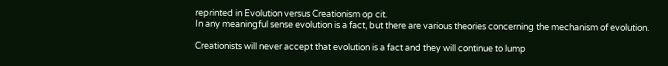reprinted in Evolution versus Creationism op cit.
In any meaningful sense evolution is a fact, but there are various theories concerning the mechanism of evolution.

Creationists will never accept that evolution is a fact and they will continue to lump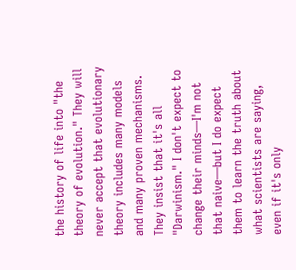the history of life into "the theory of evolution." They will never accept that evolutionary theory includes many models and many proven mechanisms. They insist that it's all "Darwinism." I don't expect to change their minds—I'm not that naive—but I do expect them to learn the truth about what scientists are saying, even if it's only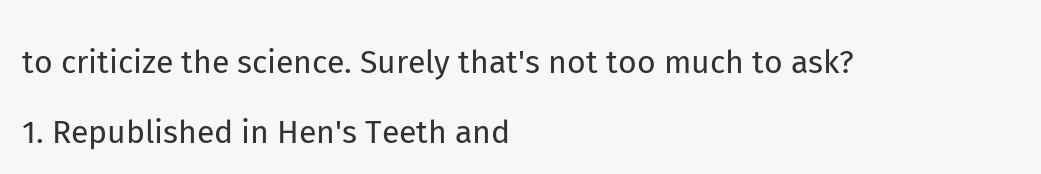to criticize the science. Surely that's not too much to ask?

1. Republished in Hen's Teeth and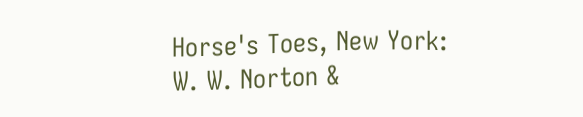Horse's Toes, New York: W. W. Norton &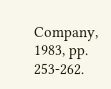Company, 1983, pp. 253-262.